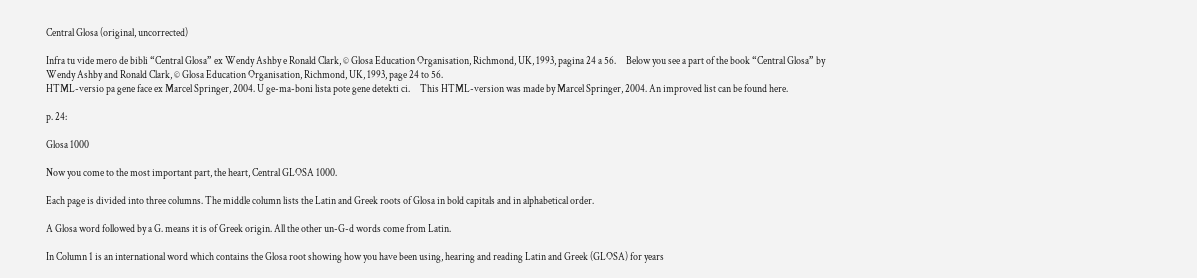Central Glosa (original, uncorrected)

Infra tu vide mero de bibli “Central Glosa” ex Wendy Ashby e Ronald Clark, © Glosa Education Organisation, Richmond, UK, 1993, pagina 24 a 56.     Below you see a part of the book “Central Glosa” by Wendy Ashby and Ronald Clark, © Glosa Education Organisation, Richmond, UK, 1993, page 24 to 56.
HTML-versio pa gene face ex Marcel Springer, 2004. U ge-ma-boni lista pote gene detekti ci.     This HTML-version was made by Marcel Springer, 2004. An improved list can be found here.

p. 24:

Glosa 1000

Now you come to the most important part, the heart, Central GLOSA 1000.

Each page is divided into three columns. The middle column lists the Latin and Greek roots of Glosa in bold capitals and in alphabetical order.

A Glosa word followed by a G. means it is of Greek origin. All the other un-G-d words come from Latin.

In Column 1 is an international word which contains the Glosa root showing how you have been using, hearing and reading Latin and Greek (GLOSA) for years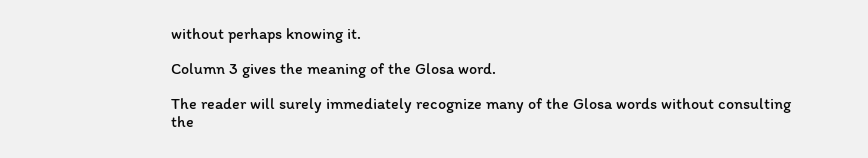without perhaps knowing it.

Column 3 gives the meaning of the Glosa word.

The reader will surely immediately recognize many of the Glosa words without consulting the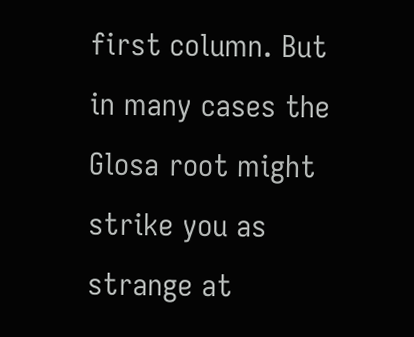first column. But in many cases the Glosa root might strike you as strange at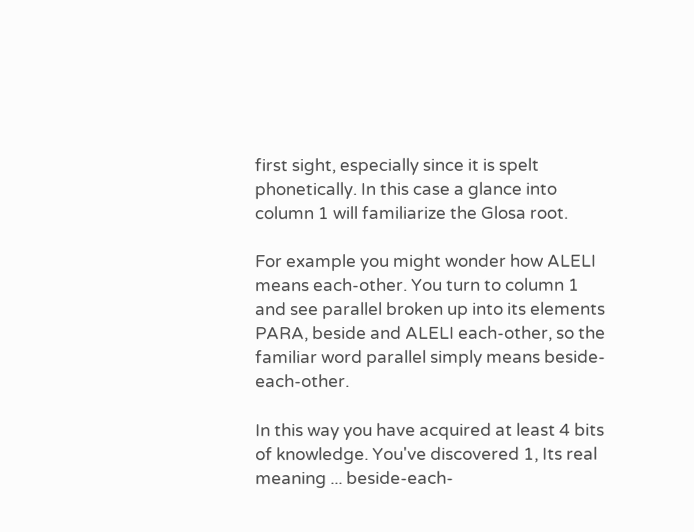first sight, especially since it is spelt phonetically. In this case a glance into column 1 will familiarize the Glosa root.

For example you might wonder how ALELI means each-other. You turn to column 1 and see parallel broken up into its elements PARA, beside and ALELI each-other, so the familiar word parallel simply means beside-each-other.

In this way you have acquired at least 4 bits of knowledge. You've discovered 1, Its real meaning ... beside-each-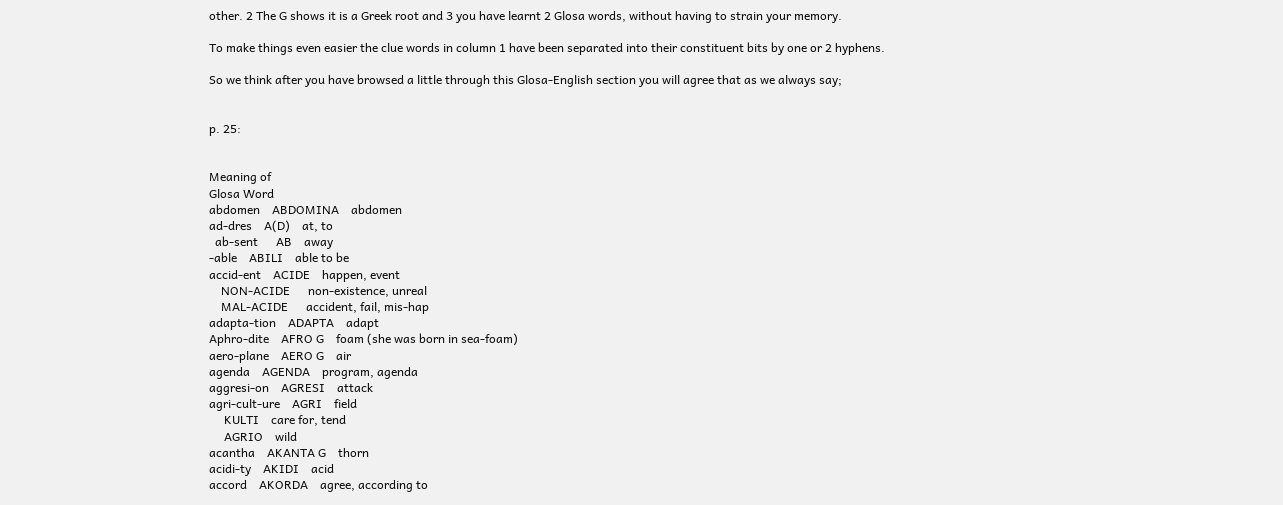other. 2 The G shows it is a Greek root and 3 you have learnt 2 Glosa words, without having to strain your memory.

To make things even easier the clue words in column 1 have been separated into their constituent bits by one or 2 hyphens.

So we think after you have browsed a little through this Glosa-English section you will agree that as we always say;


p. 25:


Meaning of
Glosa Word
abdomen    ABDOMINA    abdomen
ad-dres    A(D)    at, to
  ab-sent      AB    away
-able    ABILI    able to be
accid-ent    ACIDE    happen, event
    NON-ACIDE      non-existence, unreal
    MAL-ACIDE      accident, fail, mis-hap
adapta-tion    ADAPTA    adapt
Aphro-dite    AFRO G    foam (she was born in sea-foam)
aero-plane    AERO G    air
agenda    AGENDA    program, agenda
aggresi-on    AGRESI    attack
agri-cult-ure    AGRI    field
     KULTI    care for, tend
     AGRIO    wild
acantha    AKANTA G    thorn
acidi-ty    AKIDI    acid
accord    AKORDA    agree, according to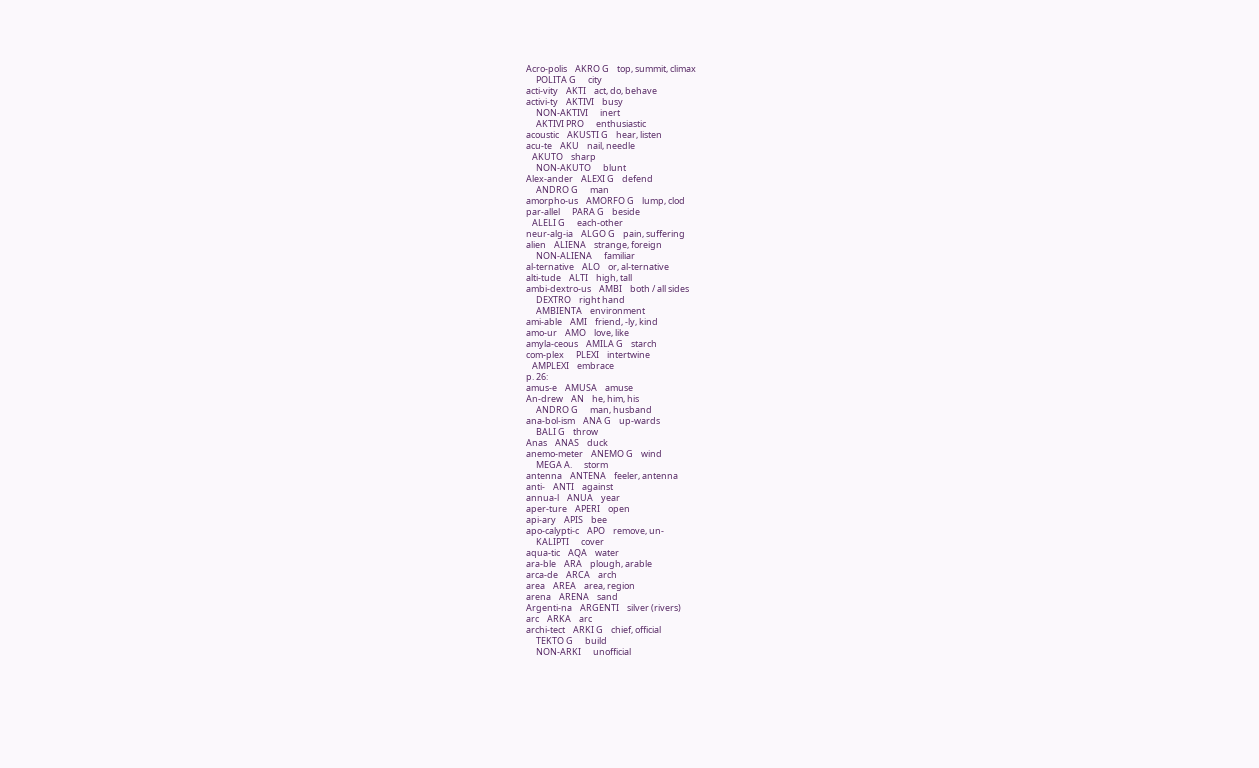Acro-polis    AKRO G    top, summit, climax
     POLITA G      city
acti-vity    AKTI    act, do, behave
activi-ty    AKTIVI    busy
     NON-AKTIVI      inert
     AKTIVI PRO      enthusiastic
acoustic    AKUSTI G    hear, listen
acu-te    AKU    nail, needle
   AKUTO    sharp
     NON-AKUTO      blunt
Alex-ander    ALEXI G    defend
     ANDRO G      man
amorpho-us    AMORFO G    lump, clod
par-allel      PARA G    beside
   ALELI G      each-other
neur-alg-ia    ALGO G    pain, suffering
alien    ALIENA    strange, foreign
     NON-ALIENA      familiar
al-ternative    ALO    or, al-ternative
alti-tude    ALTI    high, tall
ambi-dextro-us    AMBI    both / all sides
     DEXTRO    right hand
     AMBIENTA    environment
ami-able    AMI    friend, -ly, kind
amo-ur    AMO    love, like
amyla-ceous    AMILA G    starch
com-plex      PLEXI    intertwine
   AMPLEXI    embrace
p. 26:
amus-e    AMUSA    amuse
An-drew    AN    he, him, his
     ANDRO G      man, husband
ana-bol-ism    ANA G    up-wards
     BALI G    throw
Anas    ANAS    duck
anemo-meter    ANEMO G    wind
     MEGA A.      storm
antenna    ANTENA    feeler, antenna
anti-    ANTI    against
annua-l    ANUA    year
aper-ture    APERI    open
api-ary    APIS    bee
apo-calypti-c    APO    remove, un-
     KALIPTI      cover
aqua-tic    AQA    water
ara-ble    ARA    plough, arable
arca-de    ARCA    arch
area    AREA    area, region
arena    ARENA    sand
Argenti-na    ARGENTI    silver (rivers)
arc    ARKA    arc
archi-tect    ARKI G    chief, official
     TEKTO G      build
     NON-ARKI      unofficial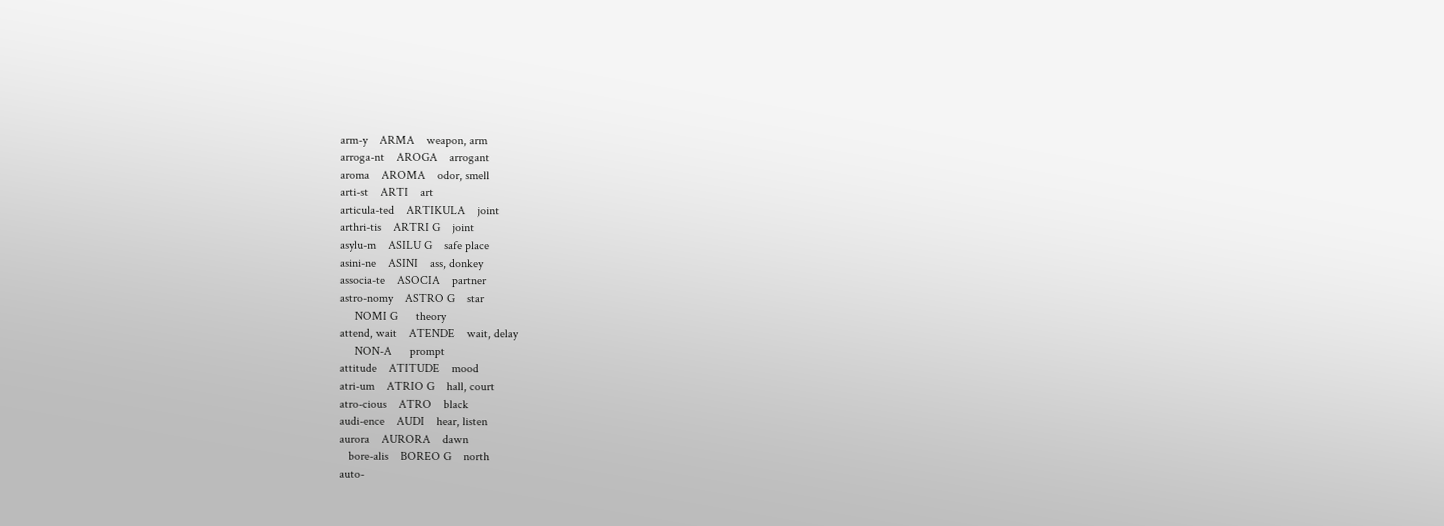arm-y    ARMA    weapon, arm
arroga-nt    AROGA    arrogant
aroma    AROMA    odor, smell
arti-st    ARTI    art
articula-ted    ARTIKULA    joint
arthri-tis    ARTRI G    joint
asylu-m    ASILU G    safe place
asini-ne    ASINI    ass, donkey
associa-te    ASOCIA    partner
astro-nomy    ASTRO G    star
     NOMI G      theory
attend, wait    ATENDE    wait, delay
     NON-A      prompt
attitude    ATITUDE    mood
atri-um    ATRIO G    hall, court
atro-cious    ATRO    black
audi-ence    AUDI    hear, listen
aurora    AURORA    dawn
   bore-alis    BOREO G    north
auto-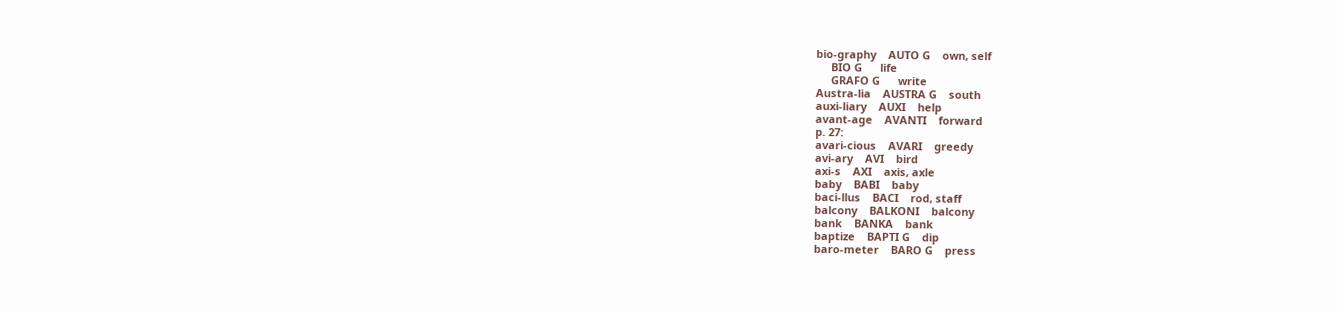bio-graphy    AUTO G    own, self
     BIO G      life
     GRAFO G      write
Austra-lia    AUSTRA G    south
auxi-liary    AUXI    help
avant-age    AVANTI    forward
p. 27:
avari-cious    AVARI    greedy
avi-ary    AVI    bird
axi-s    AXI    axis, axle
baby    BABI    baby
baci-llus    BACI    rod, staff
balcony    BALKONI    balcony
bank    BANKA    bank
baptize    BAPTI G    dip
baro-meter    BARO G    press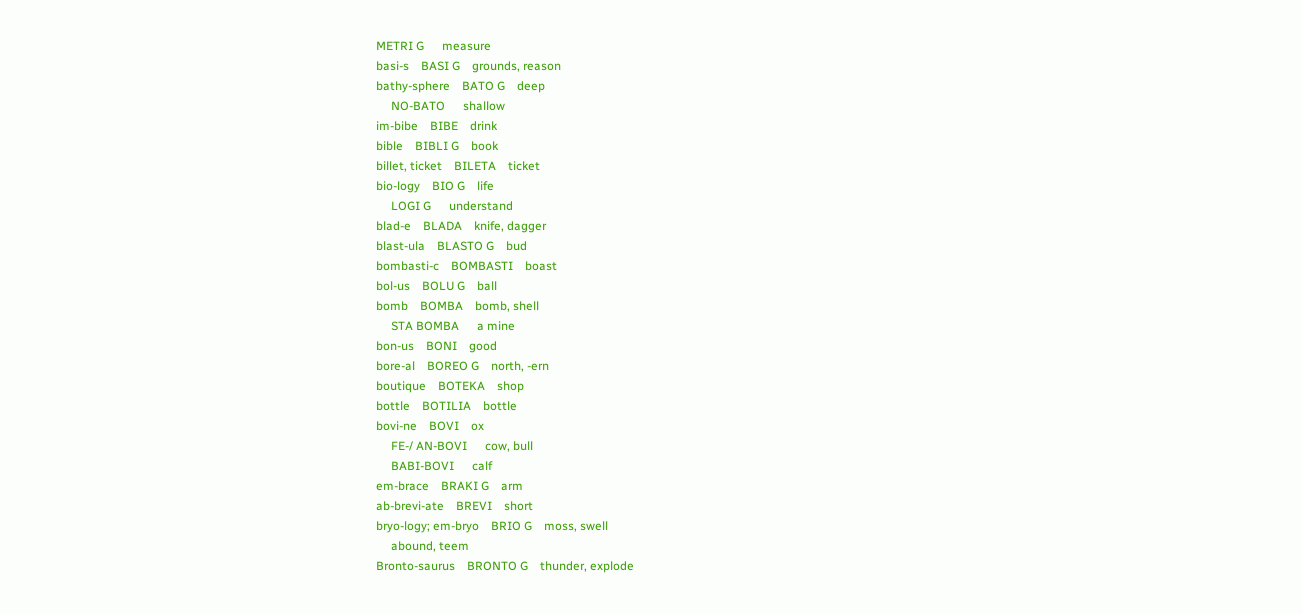METRI G      measure
basi-s    BASI G    grounds, reason
bathy-sphere    BATO G    deep
     NO-BATO      shallow
im-bibe    BIBE    drink
bible    BIBLI G    book
billet, ticket    BILETA    ticket
bio-logy    BIO G    life
     LOGI G      understand
blad-e    BLADA    knife, dagger
blast-ula    BLASTO G    bud
bombasti-c    BOMBASTI    boast
bol-us    BOLU G    ball
bomb    BOMBA    bomb, shell
     STA BOMBA      a mine
bon-us    BONI    good
bore-al    BOREO G    north, -ern
boutique    BOTEKA    shop
bottle    BOTILIA    bottle
bovi-ne    BOVI    ox
     FE-/ AN-BOVI      cow, bull
     BABI-BOVI      calf
em-brace    BRAKI G    arm
ab-brevi-ate    BREVI    short
bryo-logy; em-bryo    BRIO G    moss, swell
     abound, teem
Bronto-saurus    BRONTO G    thunder, explode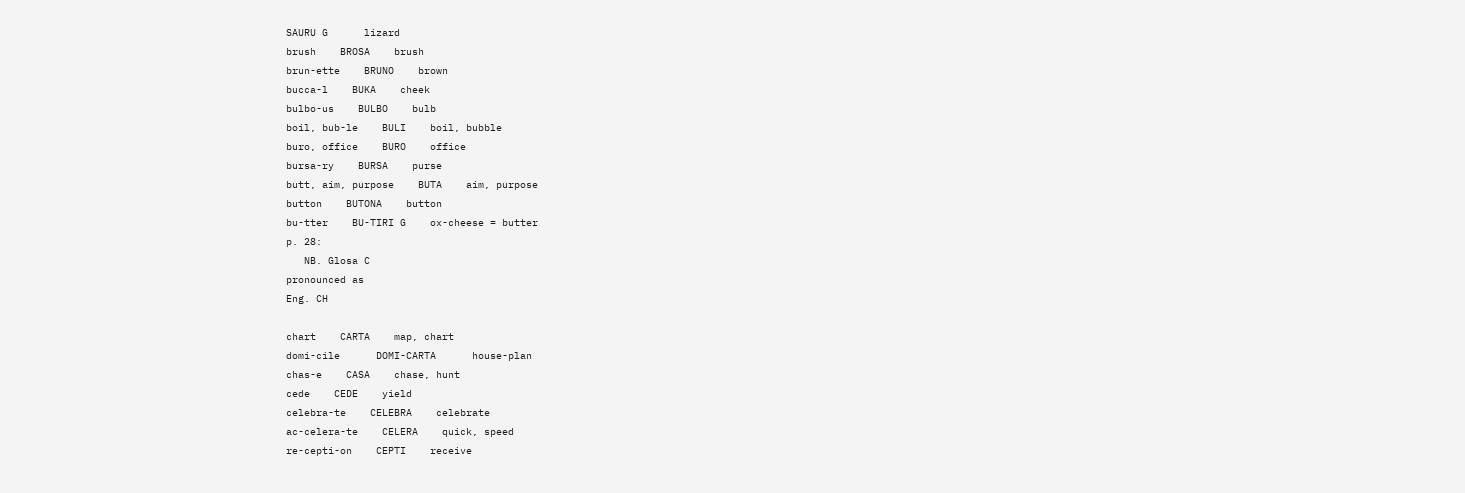SAURU G      lizard
brush    BROSA    brush
brun-ette    BRUNO    brown
bucca-l    BUKA    cheek
bulbo-us    BULBO    bulb
boil, bub-le    BULI    boil, bubble
buro, office    BURO    office
bursa-ry    BURSA    purse
butt, aim, purpose    BUTA    aim, purpose
button    BUTONA    button
bu-tter    BU-TIRI G    ox-cheese = butter
p. 28:
   NB. Glosa C
pronounced as
Eng. CH

chart    CARTA    map, chart
domi-cile      DOMI-CARTA      house-plan
chas-e    CASA    chase, hunt
cede    CEDE    yield
celebra-te    CELEBRA    celebrate
ac-celera-te    CELERA    quick, speed
re-cepti-on    CEPTI    receive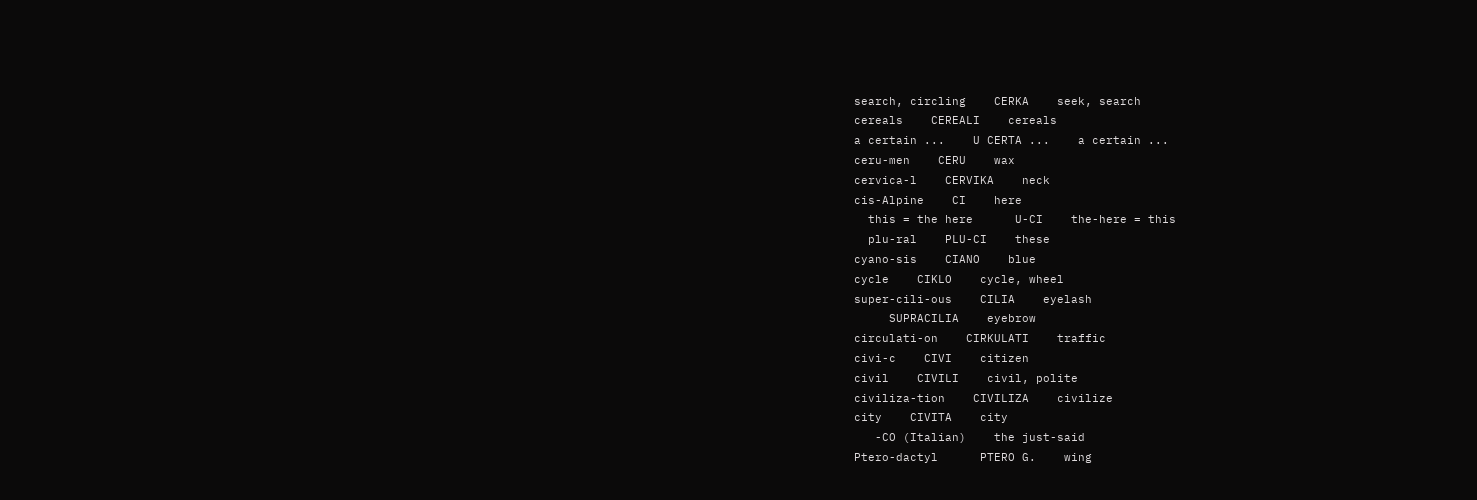search, circling    CERKA    seek, search
cereals    CEREALI    cereals
a certain ...    U CERTA ...    a certain ...
ceru-men    CERU    wax
cervica-l    CERVIKA    neck
cis-Alpine    CI    here
  this = the here      U-CI    the-here = this
  plu-ral    PLU-CI    these
cyano-sis    CIANO    blue
cycle    CIKLO    cycle, wheel
super-cili-ous    CILIA    eyelash
     SUPRACILIA    eyebrow
circulati-on    CIRKULATI    traffic
civi-c    CIVI    citizen
civil    CIVILI    civil, polite
civiliza-tion    CIVILIZA    civilize
city    CIVITA    city
   -CO (Italian)    the just-said
Ptero-dactyl      PTERO G.    wing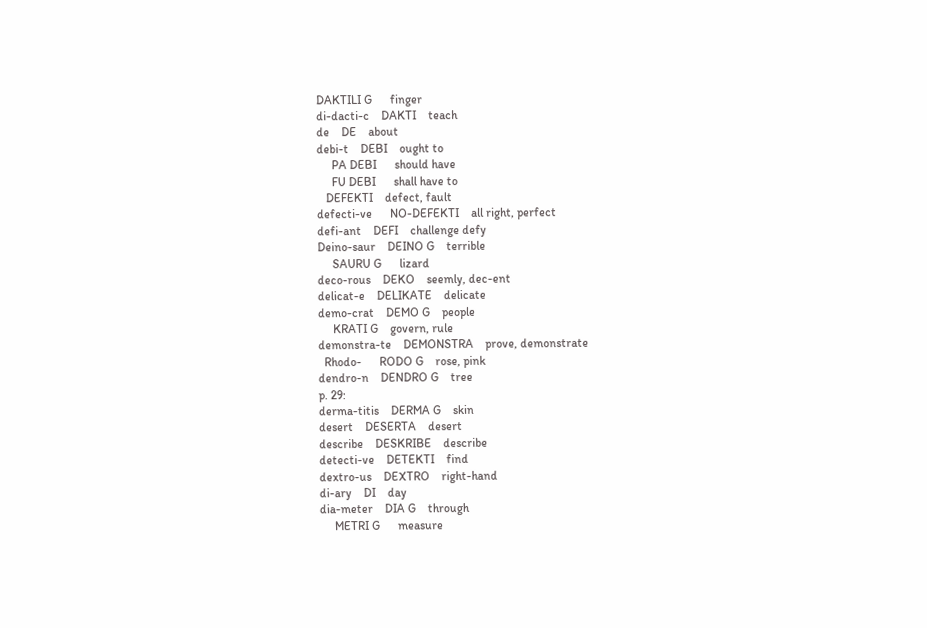DAKTILI G      finger
di-dacti-c    DAKTI    teach
de    DE    about
debi-t    DEBI    ought to
     PA DEBI      should have
     FU DEBI      shall have to
   DEFEKTI    defect, fault
defecti-ve      NO-DEFEKTI    all right, perfect
defi-ant    DEFI    challenge defy
Deino-saur    DEINO G    terrible
     SAURU G      lizard
deco-rous    DEKO    seemly, dec-ent
delicat-e    DELIKATE    delicate
demo-crat    DEMO G    people
     KRATI G    govern, rule
demonstra-te    DEMONSTRA    prove, demonstrate
  Rhodo-      RODO G    rose, pink
dendro-n    DENDRO G    tree
p. 29:
derma-titis    DERMA G    skin
desert    DESERTA    desert
describe    DESKRIBE    describe
detecti-ve    DETEKTI    find
dextro-us    DEXTRO    right-hand
di-ary    DI    day
dia-meter    DIA G    through
     METRI G      measure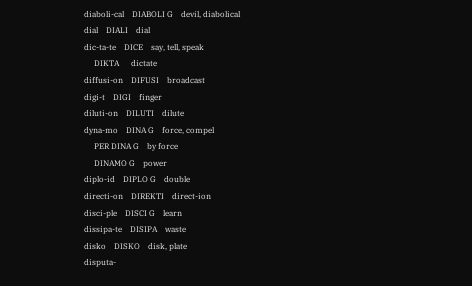diaboli-cal    DIABOLI G    devil, diabolical
dial    DIALI    dial
dic-ta-te    DICE    say, tell, speak
     DIKTA      dictate
diffusi-on    DIFUSI    broadcast
digi-t    DIGI    finger
diluti-on    DILUTI    dilute
dyna-mo    DINA G    force, compel
     PER DINA G    by force
     DINAMO G    power
diplo-id    DIPLO G    double
directi-on    DIREKTI    direct-ion
disci-ple    DISCI G    learn
dissipa-te    DISIPA    waste
disko    DISKO    disk, plate
disputa-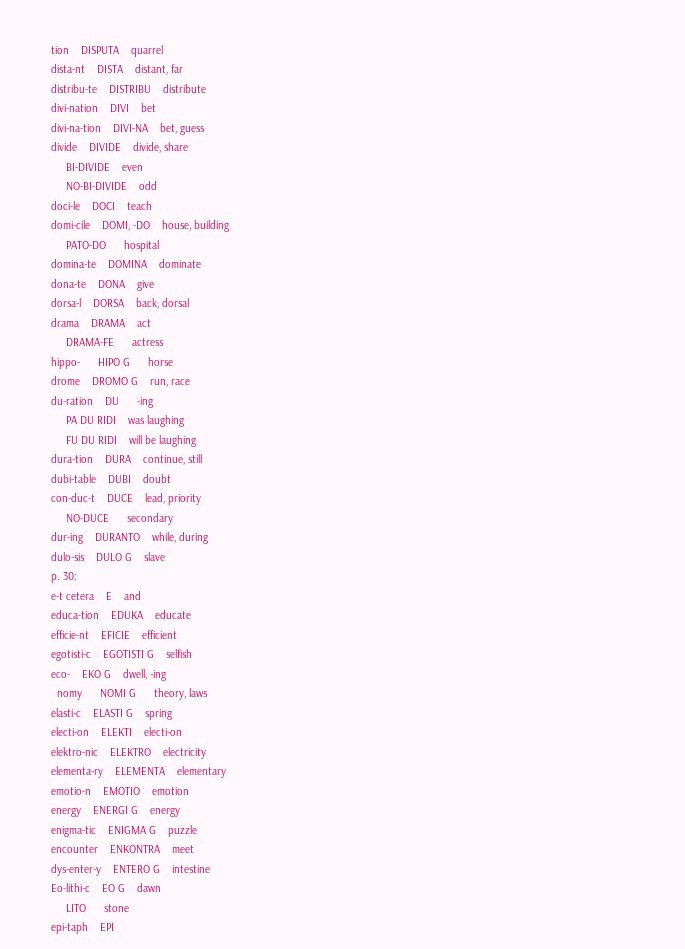tion    DISPUTA    quarrel
dista-nt    DISTA    distant, far
distribu-te    DISTRIBU    distribute
divi-nation    DIVI    bet
divi-na-tion    DIVI-NA    bet, guess
divide    DIVIDE    divide, share
     BI-DIVIDE    even
     NO-BI-DIVIDE    odd
doci-le    DOCI    teach
domi-cile    DOMI, -DO    house, building
     PATO-DO      hospital
domina-te    DOMINA    dominate
dona-te    DONA    give
dorsa-l    DORSA    back, dorsal
drama    DRAMA    act
     DRAMA-FE      actress
hippo-      HIPO G      horse
drome    DROMO G    run, race
du-ration    DU      -ing
     PA DU RIDI    was laughing
     FU DU RIDI    will be laughing
dura-tion    DURA    continue, still
dubi-table    DUBI    doubt
con-duc-t    DUCE    lead, priority
     NO-DUCE      secondary
dur-ing    DURANTO    while, during
dulo-sis    DULO G    slave
p. 30:
e-t cetera    E    and
educa-tion    EDUKA    educate
efficie-nt    EFICIE    efficient
egotisti-c    EGOTISTI G    selfish
eco-    EKO G    dwell, -ing
  nomy      NOMI G      theory, laws
elasti-c    ELASTI G    spring
electi-on    ELEKTI    electi-on
elektro-nic    ELEKTRO    electricity
elementa-ry    ELEMENTA    elementary
emotio-n    EMOTIO    emotion
energy    ENERGI G    energy
enigma-tic    ENIGMA G    puzzle
encounter    ENKONTRA    meet
dys-enter-y    ENTERO G    intestine
Eo-lithi-c    EO G    dawn
     LITO      stone
epi-taph    EPI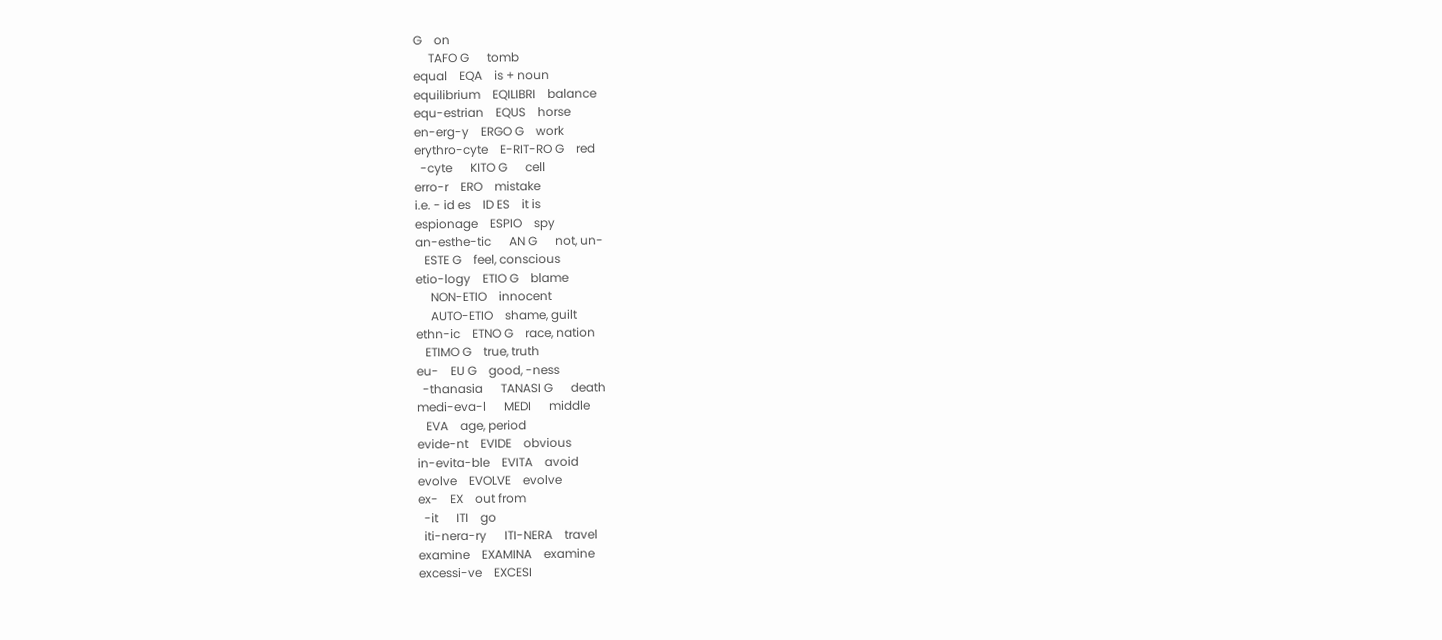G    on
     TAFO G      tomb
equal    EQA    is + noun
equilibrium    EQILIBRI    balance
equ-estrian    EQUS    horse
en-erg-y    ERGO G    work
erythro-cyte    E-RIT-RO G    red
  -cyte      KITO G      cell
erro-r    ERO    mistake
i.e. - id es    ID ES    it is
espionage    ESPIO    spy
an-esthe-tic      AN G      not, un-
   ESTE G    feel, conscious
etio-logy    ETIO G    blame
     NON-ETIO    innocent
     AUTO-ETIO    shame, guilt
ethn-ic    ETNO G    race, nation
   ETIMO G    true, truth
eu-    EU G    good, -ness
  -thanasia      TANASI G      death
medi-eva-l      MEDI      middle
   EVA    age, period
evide-nt    EVIDE    obvious
in-evita-ble    EVITA    avoid
evolve    EVOLVE    evolve
ex-    EX    out from
  -it      ITI    go
  iti-nera-ry      ITI-NERA    travel
examine    EXAMINA    examine
excessi-ve    EXCESI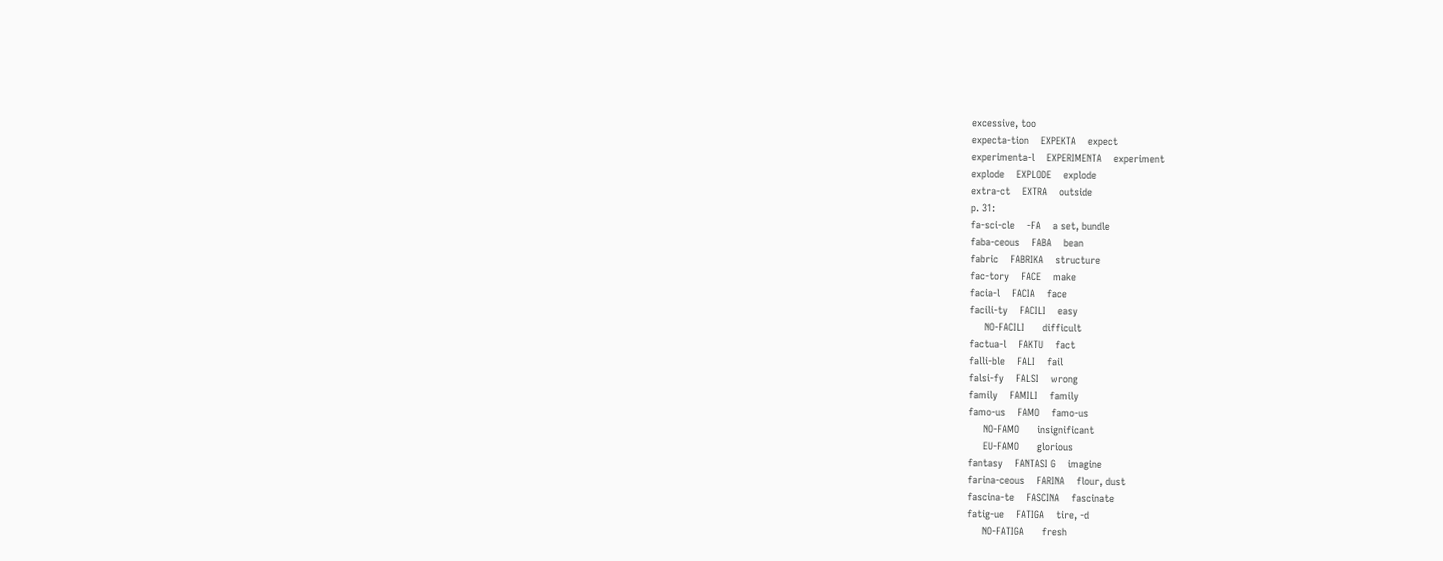excessive, too
expecta-tion    EXPEKTA    expect
experimenta-l    EXPERIMENTA    experiment
explode    EXPLODE    explode
extra-ct    EXTRA    outside
p. 31:
fa-sci-cle    -FA    a set, bundle
faba-ceous    FABA    bean
fabric    FABRIKA    structure
fac-tory    FACE    make
facia-l    FACIA    face
facili-ty    FACILI    easy
     NO-FACILI      difficult
factua-l    FAKTU    fact
falli-ble    FALI    fail
falsi-fy    FALSI    wrong
family    FAMILI    family
famo-us    FAMO    famo-us
     NO-FAMO      insignificant
     EU-FAMO      glorious
fantasy    FANTASI G    imagine
farina-ceous    FARINA    flour, dust
fascina-te    FASCINA    fascinate
fatig-ue    FATIGA    tire, -d
     NO-FATIGA      fresh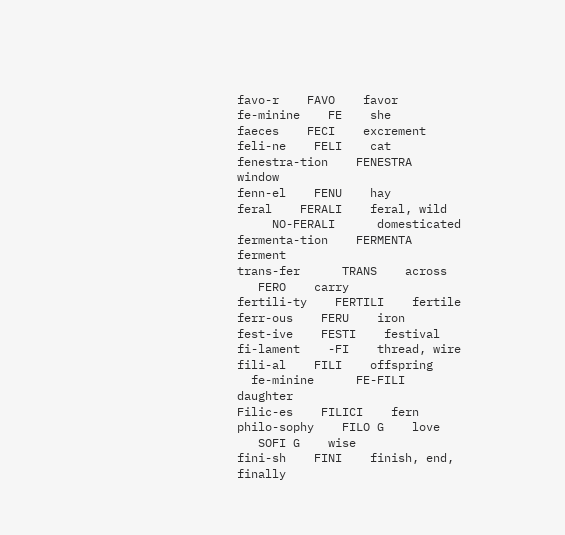favo-r    FAVO    favor
fe-minine    FE    she
faeces    FECI    excrement
feli-ne    FELI    cat
fenestra-tion    FENESTRA    window
fenn-el    FENU    hay
feral    FERALI    feral, wild
     NO-FERALI      domesticated
fermenta-tion    FERMENTA    ferment
trans-fer      TRANS    across
   FERO    carry
fertili-ty    FERTILI    fertile
ferr-ous    FERU    iron
fest-ive    FESTI    festival
fi-lament    -FI    thread, wire
fili-al    FILI    offspring
  fe-minine      FE-FILI    daughter
Filic-es    FILICI    fern
philo-sophy    FILO G    love
   SOFI G    wise
fini-sh    FINI    finish, end, finally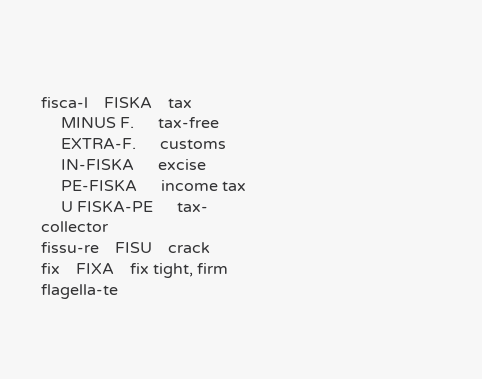fisca-l    FISKA    tax
     MINUS F.      tax-free
     EXTRA-F.      customs
     IN-FISKA      excise
     PE-FISKA      income tax
     U FISKA-PE      tax-collector
fissu-re    FISU    crack
fix    FIXA    fix tight, firm
flagella-te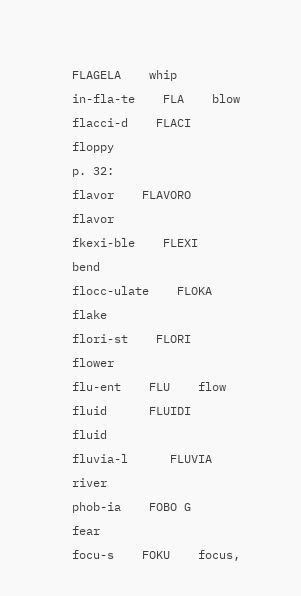FLAGELA    whip
in-fla-te    FLA    blow
flacci-d    FLACI    floppy
p. 32:
flavor    FLAVORO    flavor
fkexi-ble    FLEXI    bend
flocc-ulate    FLOKA    flake
flori-st    FLORI    flower
flu-ent    FLU    flow
fluid      FLUIDI      fluid
fluvia-l      FLUVIA      river
phob-ia    FOBO G    fear
focu-s    FOKU    focus,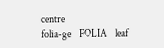centre
folia-ge    FOLIA    leaf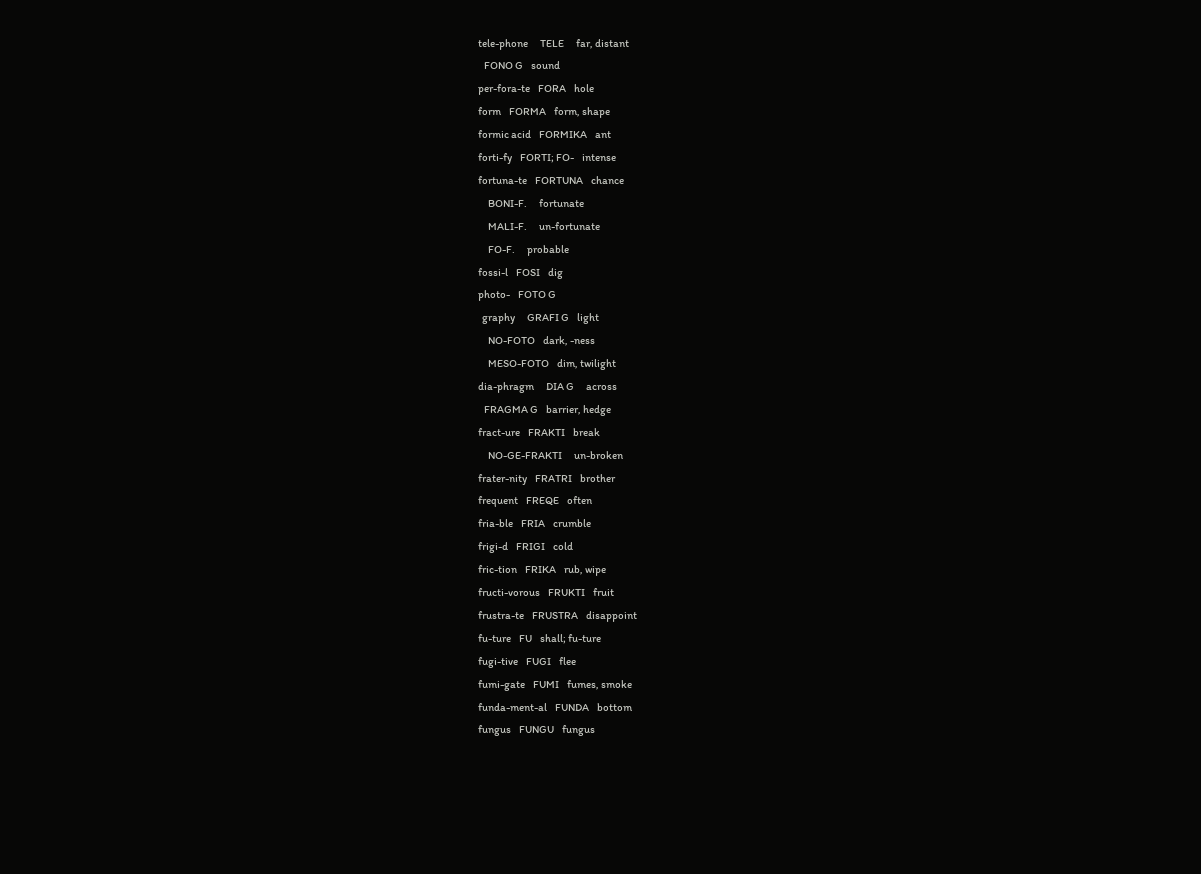tele-phone      TELE      far, distant
   FONO G    sound
per-fora-te    FORA    hole
form    FORMA    form, shape
formic acid    FORMIKA    ant
forti-fy    FORTI; FO-    intense
fortuna-te    FORTUNA    chance
     BONI-F.      fortunate
     MALI-F.      un-fortunate
     FO-F.      probable
fossi-l    FOSI    dig
photo-    FOTO G
  graphy      GRAFI G    light
     NO-FOTO    dark, -ness
     MESO-FOTO    dim, twilight
dia-phragm      DIA G      across
   FRAGMA G    barrier, hedge
fract-ure    FRAKTI    break
     NO-GE-FRAKTI      un-broken
frater-nity    FRATRI    brother
frequent    FREQE    often
fria-ble    FRIA    crumble
frigi-d    FRIGI    cold
fric-tion    FRIKA    rub, wipe
fructi-vorous    FRUKTI    fruit
frustra-te    FRUSTRA    disappoint
fu-ture    FU    shall; fu-ture
fugi-tive    FUGI    flee
fumi-gate    FUMI    fumes, smoke
funda-ment-al    FUNDA    bottom
fungus    FUNGU    fungus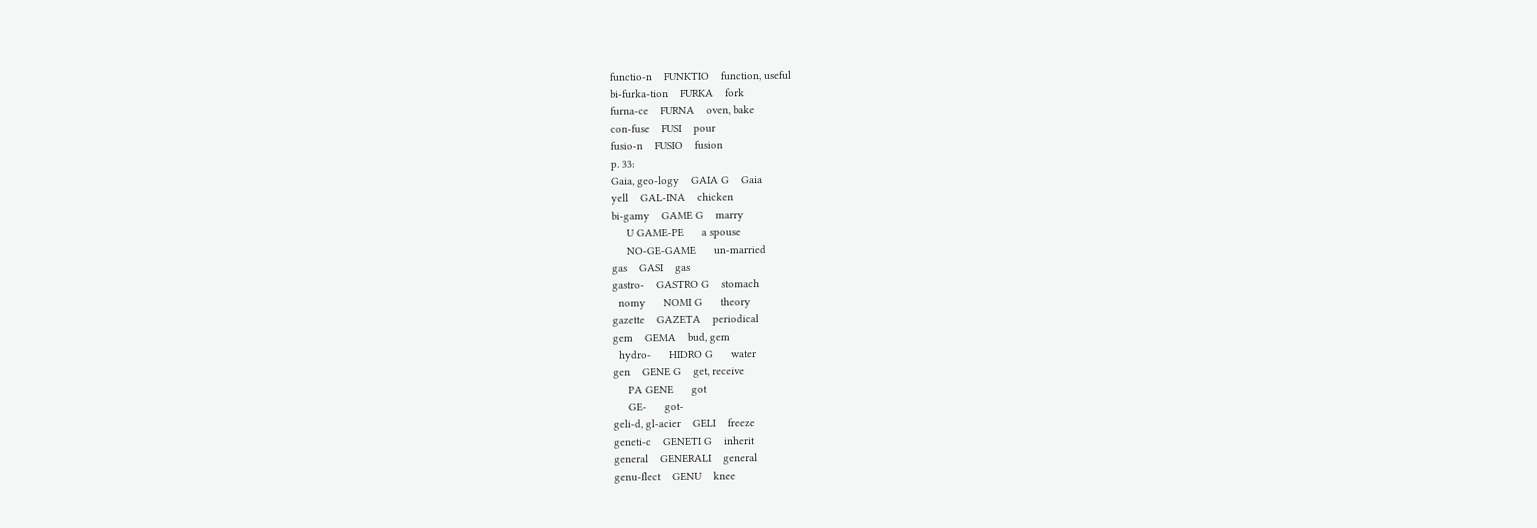functio-n    FUNKTIO    function, useful
bi-furka-tion    FURKA    fork
furna-ce    FURNA    oven, bake
con-fuse    FUSI    pour
fusio-n    FUSIO    fusion
p. 33:
Gaia, geo-logy    GAIA G    Gaia
yell    GAL-INA    chicken
bi-gamy    GAME G    marry
     U GAME-PE      a spouse
     NO-GE-GAME      un-married
gas    GASI    gas
gastro-    GASTRO G    stomach
  nomy      NOMI G      theory
gazette    GAZETA    periodical
gem    GEMA    bud, gem
  hydro-      HIDRO G      water
gen    GENE G    get, receive
     PA GENE      got
     GE-      got-
geli-d, gl-acier    GELI    freeze
geneti-c    GENETI G    inherit
general    GENERALI    general
genu-flect    GENU    knee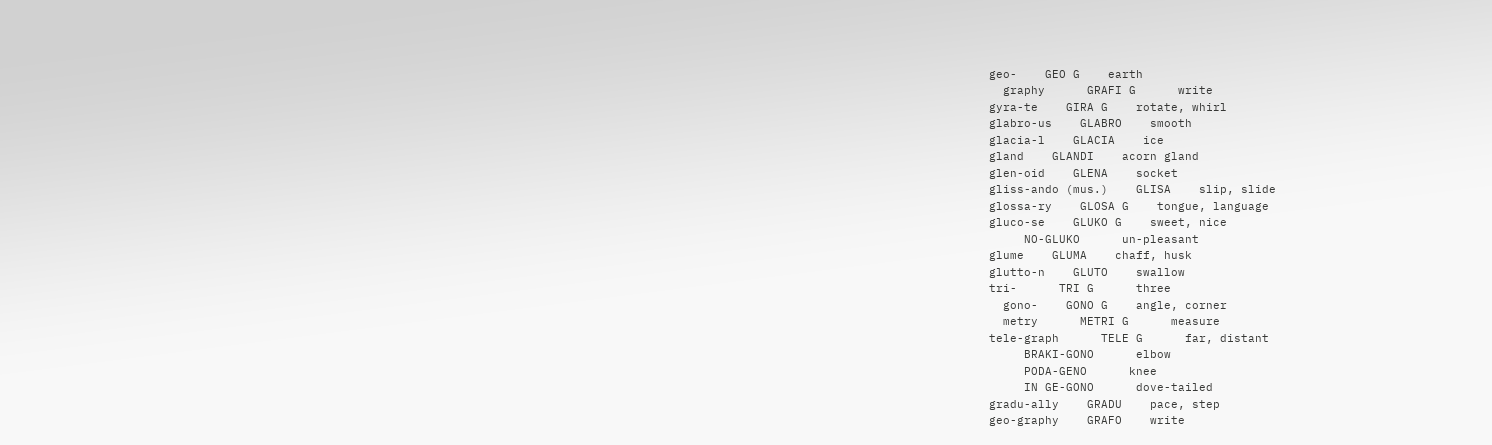geo-    GEO G    earth
  graphy      GRAFI G      write
gyra-te    GIRA G    rotate, whirl
glabro-us    GLABRO    smooth
glacia-l    GLACIA    ice
gland    GLANDI    acorn gland
glen-oid    GLENA    socket
gliss-ando (mus.)    GLISA    slip, slide
glossa-ry    GLOSA G    tongue, language
gluco-se    GLUKO G    sweet, nice
     NO-GLUKO      un-pleasant
glume    GLUMA    chaff, husk
glutto-n    GLUTO    swallow
tri-      TRI G      three
  gono-    GONO G    angle, corner
  metry      METRI G      measure
tele-graph      TELE G      far, distant
     BRAKI-GONO      elbow
     PODA-GENO      knee
     IN GE-GONO      dove-tailed
gradu-ally    GRADU    pace, step
geo-graphy    GRAFO    write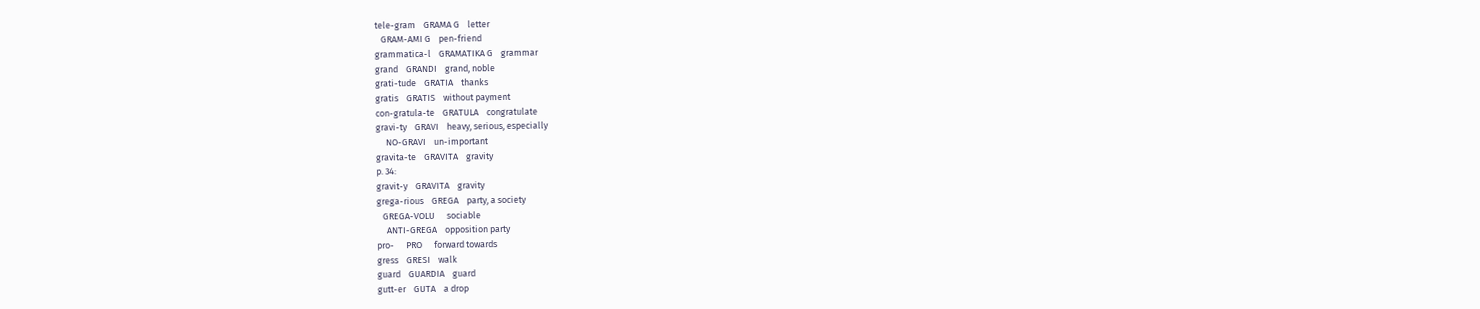tele-gram    GRAMA G    letter
   GRAM-AMI G    pen-friend
grammatica-l    GRAMATIKA G    grammar
grand    GRANDI    grand, noble
grati-tude    GRATIA    thanks
gratis    GRATIS    without payment
con-gratula-te    GRATULA    congratulate
gravi-ty    GRAVI    heavy, serious, especially
     NO-GRAVI    un-important
gravita-te    GRAVITA    gravity
p. 34:
gravit-y    GRAVITA    gravity
grega-rious    GREGA    party, a society
   GREGA-VOLU      sociable
     ANTI-GREGA    opposition party
pro-      PRO      forward towards
gress    GRESI    walk
guard    GUARDIA    guard
gutt-er    GUTA    a drop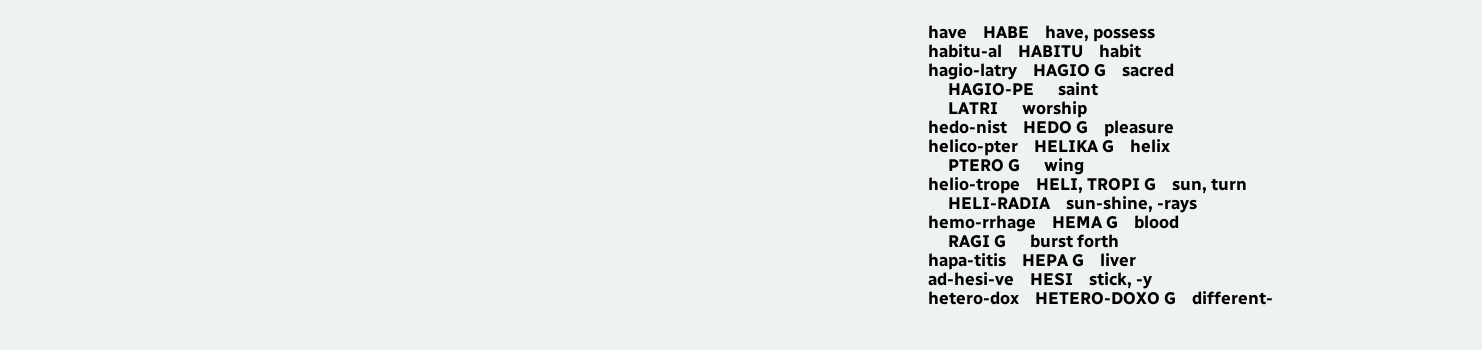have    HABE    have, possess
habitu-al    HABITU    habit
hagio-latry    HAGIO G    sacred
     HAGIO-PE      saint
     LATRI      worship
hedo-nist    HEDO G    pleasure
helico-pter    HELIKA G    helix
     PTERO G      wing
helio-trope    HELI, TROPI G    sun, turn
     HELI-RADIA    sun-shine, -rays
hemo-rrhage    HEMA G    blood
     RAGI G      burst forth
hapa-titis    HEPA G    liver
ad-hesi-ve    HESI    stick, -y
hetero-dox    HETERO-DOXO G    different-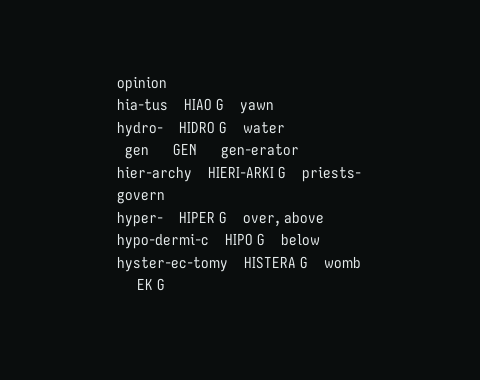opinion
hia-tus    HIAO G    yawn
hydro-    HIDRO G    water
  gen      GEN      gen-erator
hier-archy    HIERI-ARKI G    priests-govern
hyper-    HIPER G    over, above
hypo-dermi-c    HIPO G    below
hyster-ec-tomy    HISTERA G    womb
     EK G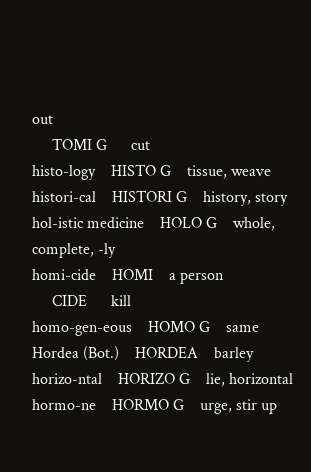out
     TOMI G      cut
histo-logy    HISTO G    tissue, weave
histori-cal    HISTORI G    history, story
hol-istic medicine    HOLO G    whole, complete, -ly
homi-cide    HOMI    a person
     CIDE      kill
homo-gen-eous    HOMO G    same
Hordea (Bot.)    HORDEA    barley
horizo-ntal    HORIZO G    lie, horizontal
hormo-ne    HORMO G    urge, stir up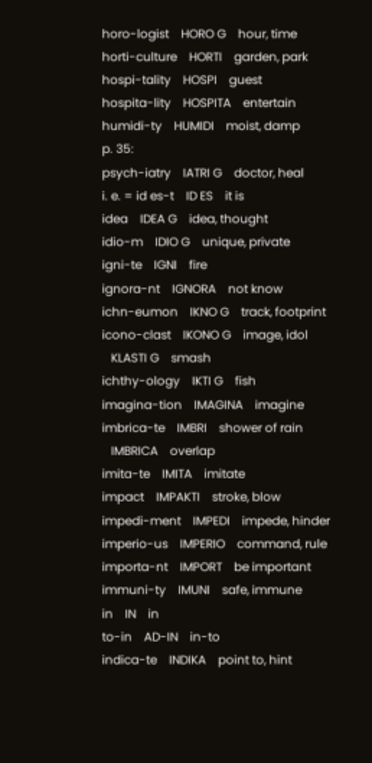horo-logist    HORO G    hour, time
horti-culture    HORTI    garden, park
hospi-tality    HOSPI    guest
hospita-lity    HOSPITA    entertain
humidi-ty    HUMIDI    moist, damp
p. 35:
psych-iatry    IATRI G    doctor, heal
i. e. = id es-t    ID ES    it is
idea    IDEA G    idea, thought
idio-m    IDIO G    unique, private
igni-te    IGNI    fire
ignora-nt    IGNORA    not know
ichn-eumon    IKNO G    track, footprint
icono-clast    IKONO G    image, idol
   KLASTI G    smash
ichthy-ology    IKTI G    fish
imagina-tion    IMAGINA    imagine
imbrica-te    IMBRI    shower of rain
   IMBRICA    overlap
imita-te    IMITA    imitate
impact    IMPAKTI    stroke, blow
impedi-ment    IMPEDI    impede, hinder
imperio-us    IMPERIO    command, rule
importa-nt    IMPORT    be important
immuni-ty    IMUNI    safe, immune
in    IN    in
to-in    AD-IN    in-to
indica-te    INDIKA    point to, hint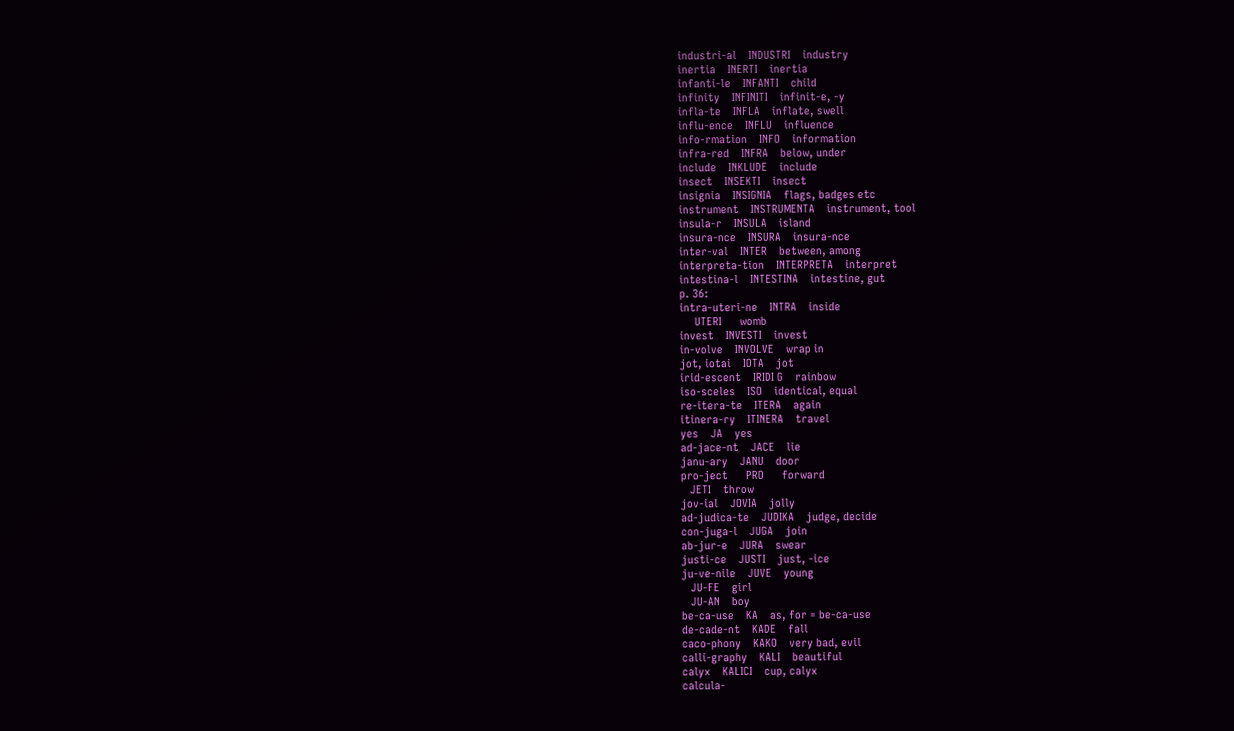industri-al    INDUSTRI    industry
inertia    INERTI    inertia
infanti-le    INFANTI    child
infinity    INFINITI    infinit-e, -y
infla-te    INFLA    inflate, swell
influ-ence    INFLU    influence
info-rmation    INFO    information
infra-red    INFRA    below, under
include    INKLUDE    include
insect    INSEKTI    insect
insignia    INSIGNIA    flags, badges etc
instrument    INSTRUMENTA    instrument, tool
insula-r    INSULA    island
insura-nce    INSURA    insura-nce
inter-val    INTER    between, among
interpreta-tion    INTERPRETA    interpret
intestina-l    INTESTINA    intestine, gut
p. 36:
intra-uteri-ne    INTRA    inside
     UTERI      womb
invest    INVESTI    invest
in-volve    INVOLVE    wrap in
jot, iotai    IOTA    jot
irid-escent    IRIDI G    rainbow
iso-sceles    ISO    identical, equal
re-itera-te    ITERA    again
itinera-ry    ITINERA    travel
yes    JA    yes
ad-jace-nt    JACE    lie
janu-ary    JANU    door
pro-ject      PRO      forward
   JETI    throw
jov-ial    JOVIA    jolly
ad-judica-te    JUDIKA    judge, decide
con-juga-l    JUGA    join
ab-jur-e    JURA    swear
justi-ce    JUSTI    just, -ice
ju-ve-nile    JUVE    young
   JU-FE    girl
   JU-AN    boy
be-ca-use    KA    as, for = be-ca-use
de-cade-nt    KADE    fall
caco-phony    KAKO    very bad, evil
calli-graphy    KALI    beautiful
calyx    KALICI    cup, calyx
calcula-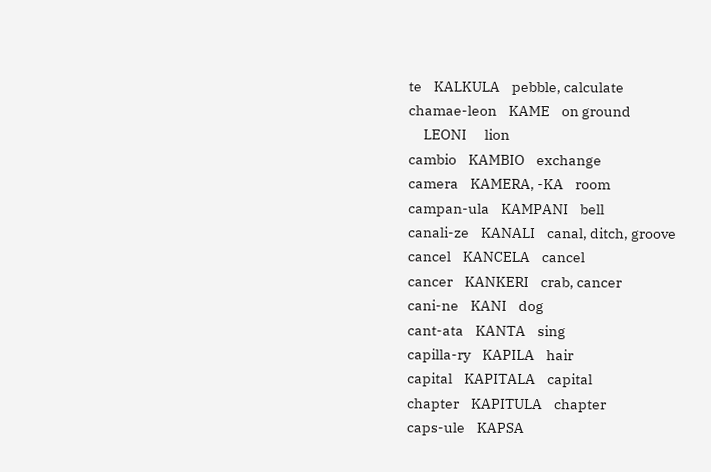te    KALKULA    pebble, calculate
chamae-leon    KAME    on ground
     LEONI      lion
cambio    KAMBIO    exchange
camera    KAMERA, -KA    room
campan-ula    KAMPANI    bell
canali-ze    KANALI    canal, ditch, groove
cancel    KANCELA    cancel
cancer    KANKERI    crab, cancer
cani-ne    KANI    dog
cant-ata    KANTA    sing
capilla-ry    KAPILA    hair
capital    KAPITALA    capital
chapter    KAPITULA    chapter
caps-ule    KAPSA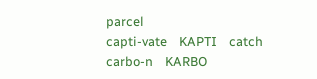parcel
capti-vate    KAPTI    catch
carbo-n    KARBO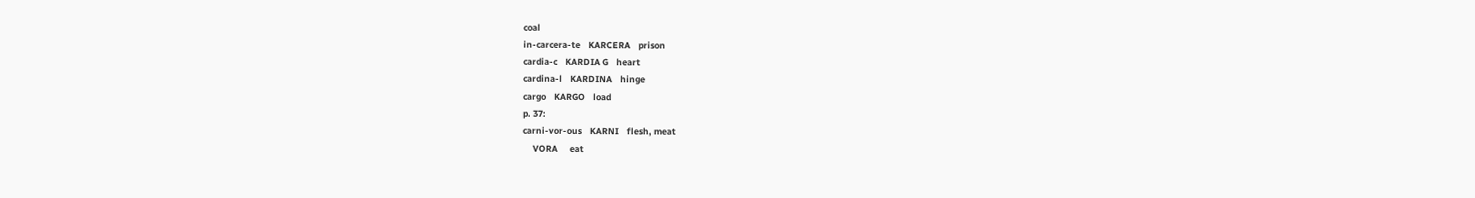coal
in-carcera-te    KARCERA    prison
cardia-c    KARDIA G    heart
cardina-l    KARDINA    hinge
cargo    KARGO    load
p. 37:
carni-vor-ous    KARNI    flesh, meat
     VORA      eat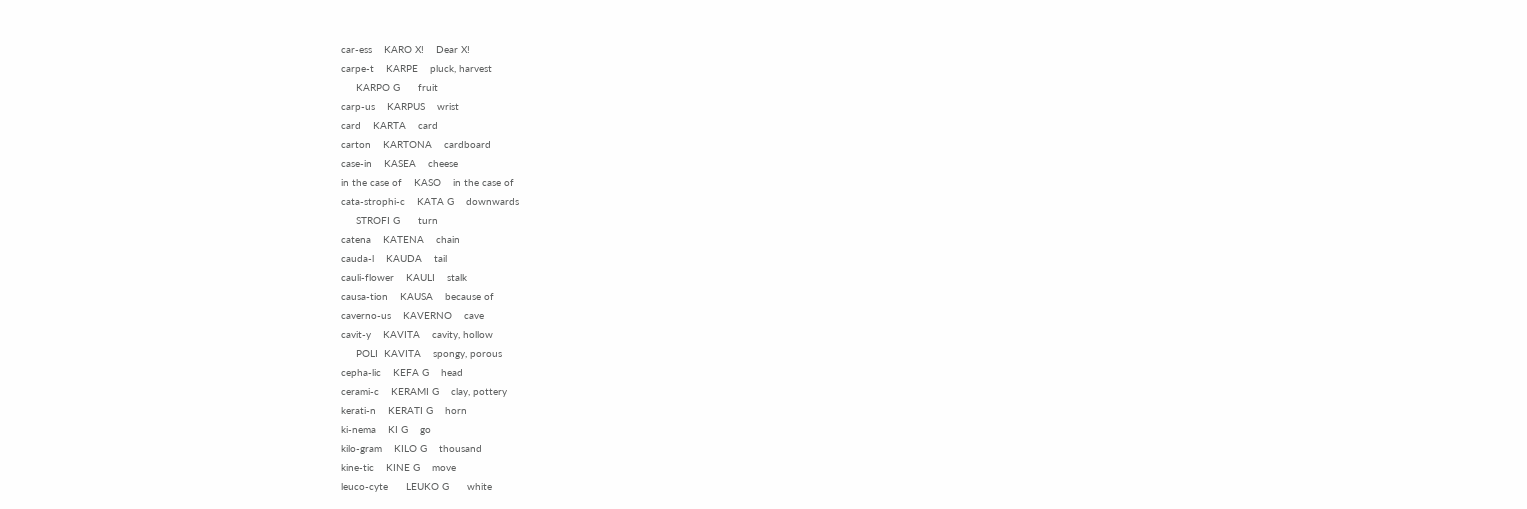car-ess    KARO X!    Dear X!
carpe-t    KARPE    pluck, harvest
     KARPO G      fruit
carp-us    KARPUS    wrist
card    KARTA    card
carton    KARTONA    cardboard
case-in    KASEA    cheese
in the case of    KASO    in the case of
cata-strophi-c    KATA G    downwards
     STROFI G      turn
catena    KATENA    chain
cauda-l    KAUDA    tail
cauli-flower    KAULI    stalk
causa-tion    KAUSA    because of
caverno-us    KAVERNO    cave
cavit-y    KAVITA    cavity, hollow
     POLI  KAVITA    spongy, porous
cepha-lic    KEFA G    head
cerami-c    KERAMI G    clay, pottery
kerati-n    KERATI G    horn
ki-nema    KI G    go
kilo-gram    KILO G    thousand
kine-tic    KINE G    move
leuco-cyte      LEUKO G      white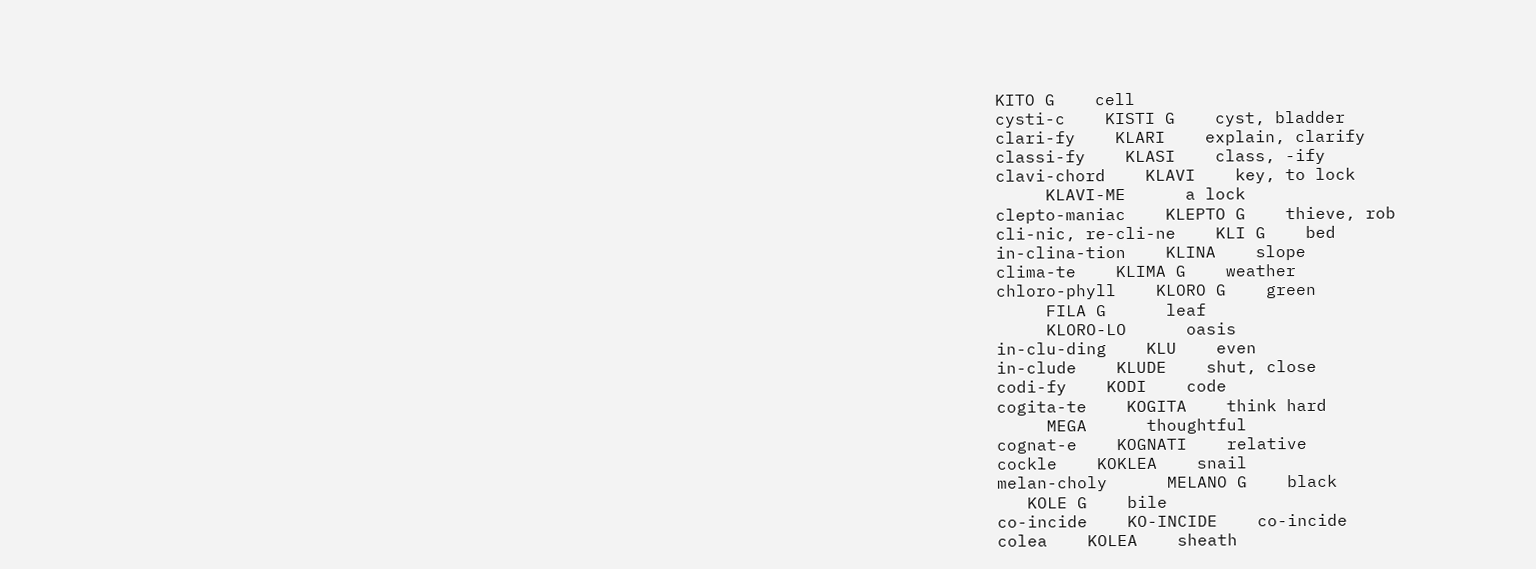KITO G    cell
cysti-c    KISTI G    cyst, bladder
clari-fy    KLARI    explain, clarify
classi-fy    KLASI    class, -ify
clavi-chord    KLAVI    key, to lock
     KLAVI-ME      a lock
clepto-maniac    KLEPTO G    thieve, rob
cli-nic, re-cli-ne    KLI G    bed
in-clina-tion    KLINA    slope
clima-te    KLIMA G    weather
chloro-phyll    KLORO G    green
     FILA G      leaf
     KLORO-LO      oasis
in-clu-ding    KLU    even
in-clude    KLUDE    shut, close
codi-fy    KODI    code
cogita-te    KOGITA    think hard
     MEGA      thoughtful
cognat-e    KOGNATI    relative
cockle    KOKLEA    snail
melan-choly      MELANO G    black
   KOLE G    bile
co-incide    KO-INCIDE    co-incide
colea    KOLEA    sheath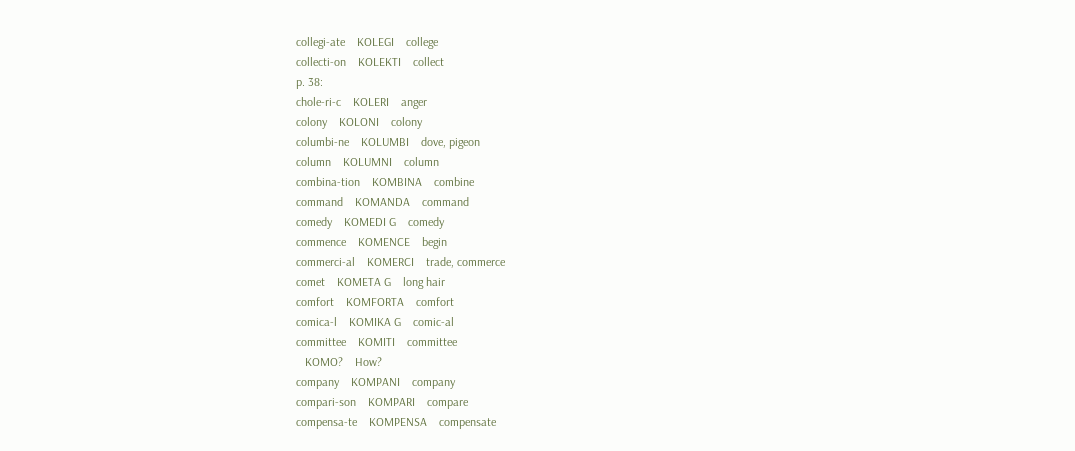collegi-ate    KOLEGI    college
collecti-on    KOLEKTI    collect
p. 38:
chole-ri-c    KOLERI    anger
colony    KOLONI    colony
columbi-ne    KOLUMBI    dove, pigeon
column    KOLUMNI    column
combina-tion    KOMBINA    combine
command    KOMANDA    command
comedy    KOMEDI G    comedy
commence    KOMENCE    begin
commerci-al    KOMERCI    trade, commerce
comet    KOMETA G    long hair
comfort    KOMFORTA    comfort
comica-l    KOMIKA G    comic-al
committee    KOMITI    committee
   KOMO?    How?
company    KOMPANI    company
compari-son    KOMPARI    compare
compensa-te    KOMPENSA    compensate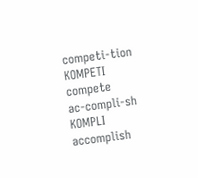competi-tion    KOMPETI    compete
ac-compli-sh    KOMPLI    accomplish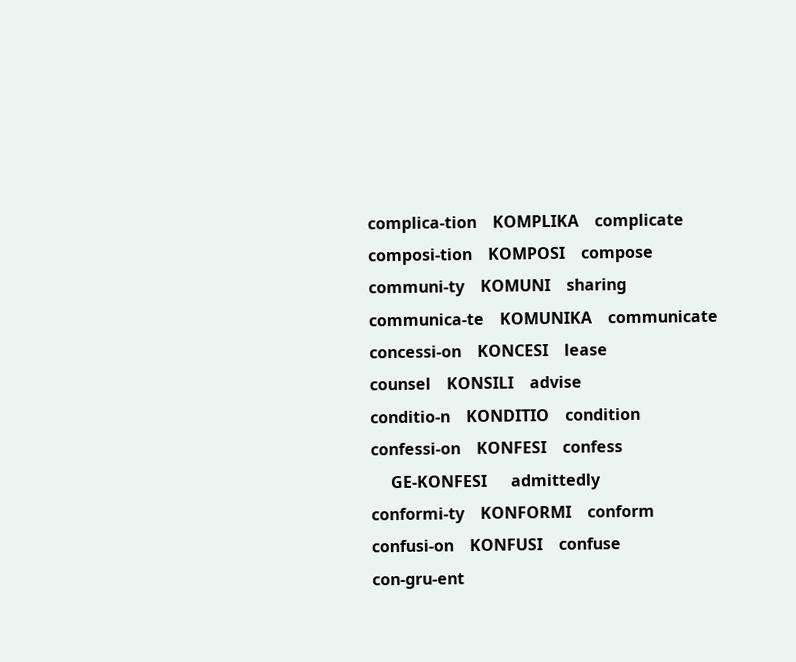complica-tion    KOMPLIKA    complicate
composi-tion    KOMPOSI    compose
communi-ty    KOMUNI    sharing
communica-te    KOMUNIKA    communicate
concessi-on    KONCESI    lease
counsel    KONSILI    advise
conditio-n    KONDITIO    condition
confessi-on    KONFESI    confess
     GE-KONFESI      admittedly
conformi-ty    KONFORMI    conform
confusi-on    KONFUSI    confuse
con-gru-ent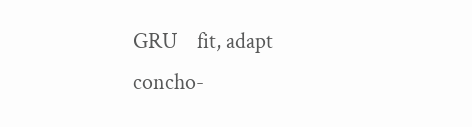GRU    fit, adapt
concho-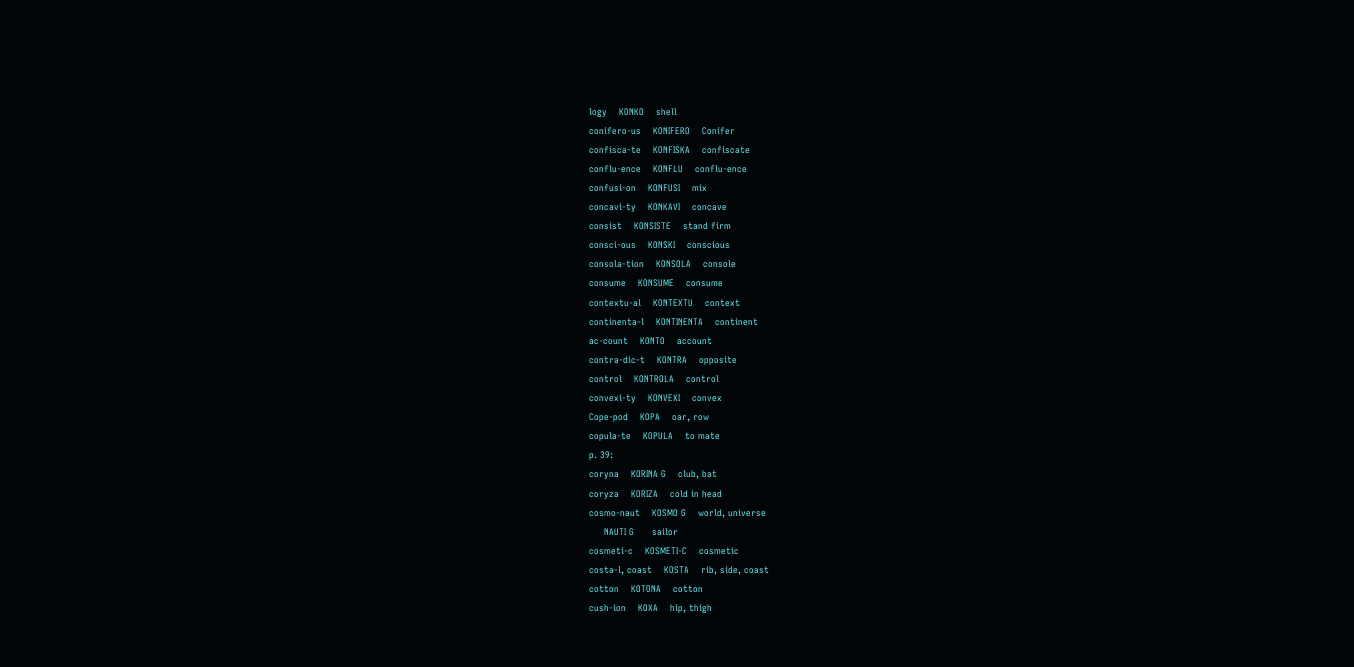logy    KONKO    shell
conifero-us    KONIFERO    Conifer
confisca-te    KONFISKA    confiscate
conflu-ence    KONFLU    conflu-ence
confusi-on    KONFUSI    mix
concavi-ty    KONKAVI    concave
consist    KONSISTE    stand firm
consci-ous    KONSKI    conscious
consola-tion    KONSOLA    console
consume    KONSUME    consume
contextu-al    KONTEXTU    context
continenta-l    KONTINENTA    continent
ac-count    KONTO    account
contra-dic-t    KONTRA    opposite
control    KONTROLA    control
convexi-ty    KONVEXI    convex
Cope-pod    KOPA    oar, row
copula-te    KOPULA    to mate
p. 39:
coryna    KORINA G    club, bat
coryza    KORIZA    cold in head
cosmo-naut    KOSMO G    world, universe
     NAUTI G      sailor
cosmeti-c    KOSMETI-C    cosmetic
costa-l, coast    KOSTA    rib, side, coast
cotton    KOTONA    cotton
cush-ion    KOXA    hip, thigh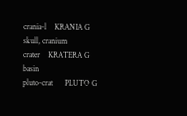crania-l    KRANIA G    skull, cranium
crater    KRATERA G    basin
pluto-crat      PLUTO G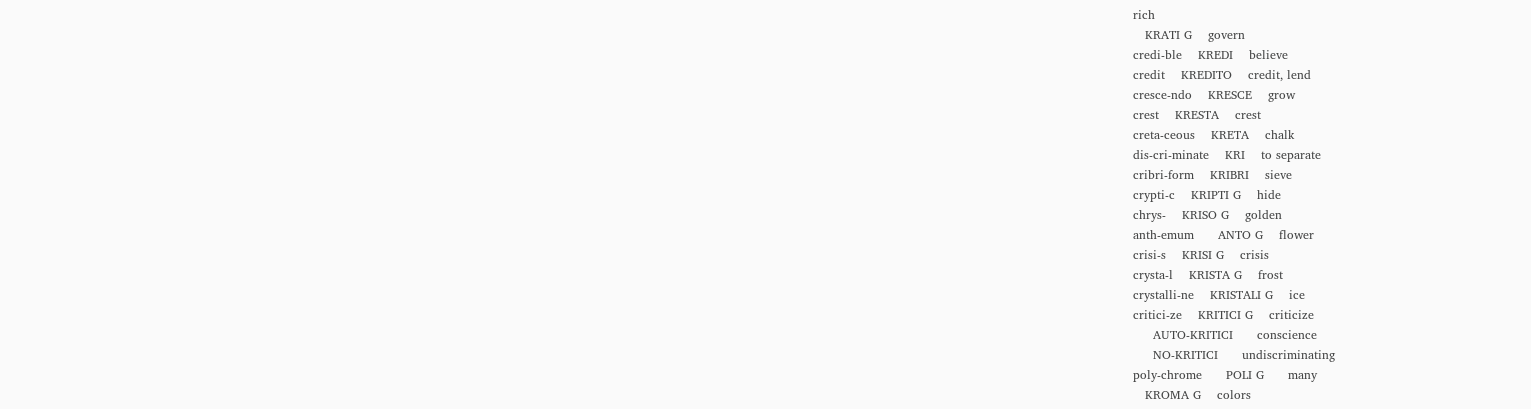rich
   KRATI G    govern
credi-ble    KREDI    believe
credit    KREDITO    credit, lend
cresce-ndo    KRESCE    grow
crest    KRESTA    crest
creta-ceous    KRETA    chalk
dis-cri-minate    KRI    to separate
cribri-form    KRIBRI    sieve
crypti-c    KRIPTI G    hide
chrys-    KRISO G    golden
anth-emum      ANTO G    flower
crisi-s    KRISI G    crisis
crysta-l    KRISTA G    frost
crystalli-ne    KRISTALI G    ice
critici-ze    KRITICI G    criticize
     AUTO-KRITICI      conscience
     NO-KRITICI      undiscriminating
poly-chrome      POLI G      many
   KROMA G    colors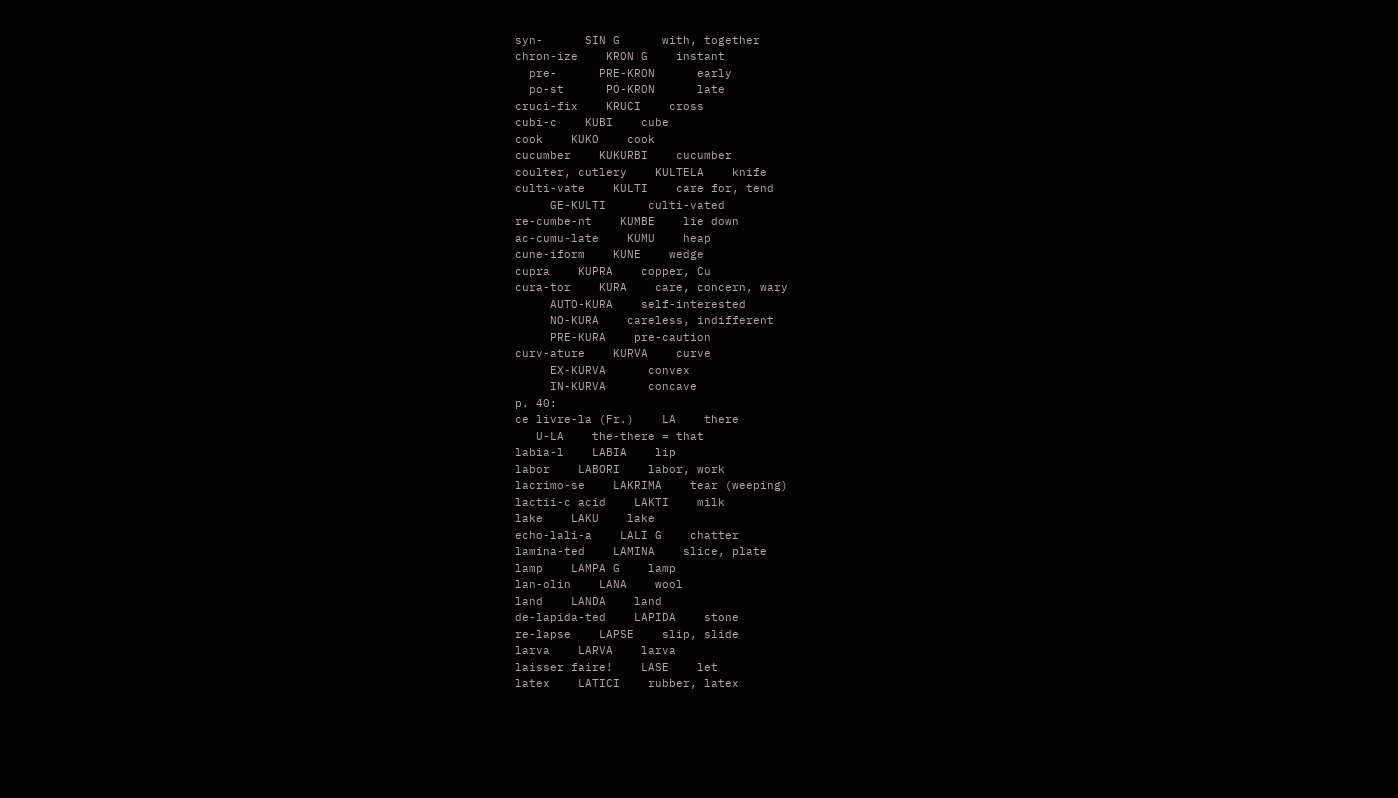syn-      SIN G      with, together
chron-ize    KRON G    instant
  pre-      PRE-KRON      early
  po-st      PO-KRON      late
cruci-fix    KRUCI    cross
cubi-c    KUBI    cube
cook    KUKO    cook
cucumber    KUKURBI    cucumber
coulter, cutlery    KULTELA    knife
culti-vate    KULTI    care for, tend
     GE-KULTI      culti-vated
re-cumbe-nt    KUMBE    lie down
ac-cumu-late    KUMU    heap
cune-iform    KUNE    wedge
cupra    KUPRA    copper, Cu
cura-tor    KURA    care, concern, wary
     AUTO-KURA    self-interested
     NO-KURA    careless, indifferent
     PRE-KURA    pre-caution
curv-ature    KURVA    curve
     EX-KURVA      convex
     IN-KURVA      concave
p. 40:
ce livre-la (Fr.)    LA    there
   U-LA    the-there = that
labia-l    LABIA    lip
labor    LABORI    labor, work
lacrimo-se    LAKRIMA    tear (weeping)
lactii-c acid    LAKTI    milk
lake    LAKU    lake
echo-lali-a    LALI G    chatter
lamina-ted    LAMINA    slice, plate
lamp    LAMPA G    lamp
lan-olin    LANA    wool
land    LANDA    land
de-lapida-ted    LAPIDA    stone
re-lapse    LAPSE    slip, slide
larva    LARVA    larva
laisser faire!    LASE    let
latex    LATICI    rubber, latex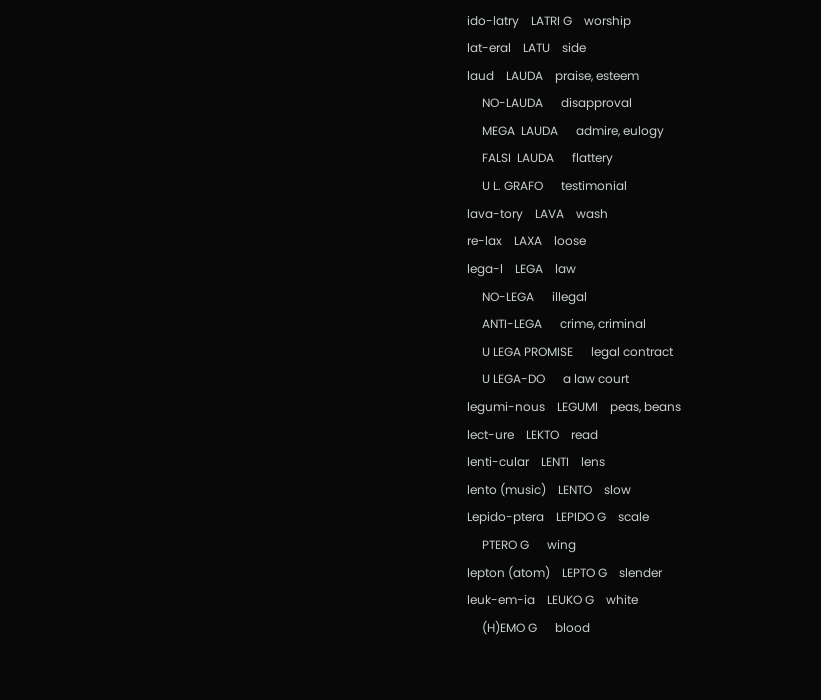ido-latry    LATRI G    worship
lat-eral    LATU    side
laud    LAUDA    praise, esteem
     NO-LAUDA      disapproval
     MEGA  LAUDA      admire, eulogy
     FALSI  LAUDA      flattery
     U L. GRAFO      testimonial
lava-tory    LAVA    wash
re-lax    LAXA    loose
lega-l    LEGA    law
     NO-LEGA      illegal
     ANTI-LEGA      crime, criminal
     U LEGA PROMISE      legal contract
     U LEGA-DO      a law court
legumi-nous    LEGUMI    peas, beans
lect-ure    LEKTO    read
lenti-cular    LENTI    lens
lento (music)    LENTO    slow
Lepido-ptera    LEPIDO G    scale
     PTERO G      wing
lepton (atom)    LEPTO G    slender
leuk-em-ia    LEUKO G    white
     (H)EMO G      blood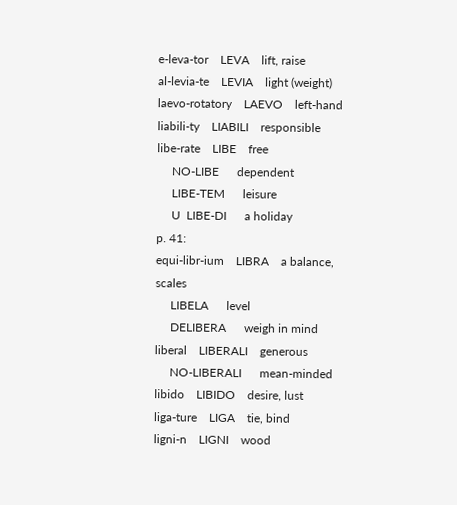e-leva-tor    LEVA    lift, raise
al-levia-te    LEVIA    light (weight)
laevo-rotatory    LAEVO    left-hand
liabili-ty    LIABILI    responsible
libe-rate    LIBE    free
     NO-LIBE      dependent
     LIBE-TEM      leisure
     U  LIBE-DI      a holiday
p. 41:
equi-libr-ium    LIBRA    a balance, scales
     LIBELA      level
     DELIBERA      weigh in mind
liberal    LIBERALI    generous
     NO-LIBERALI      mean-minded
libido    LIBIDO    desire, lust
liga-ture    LIGA    tie, bind
ligni-n    LIGNI    wood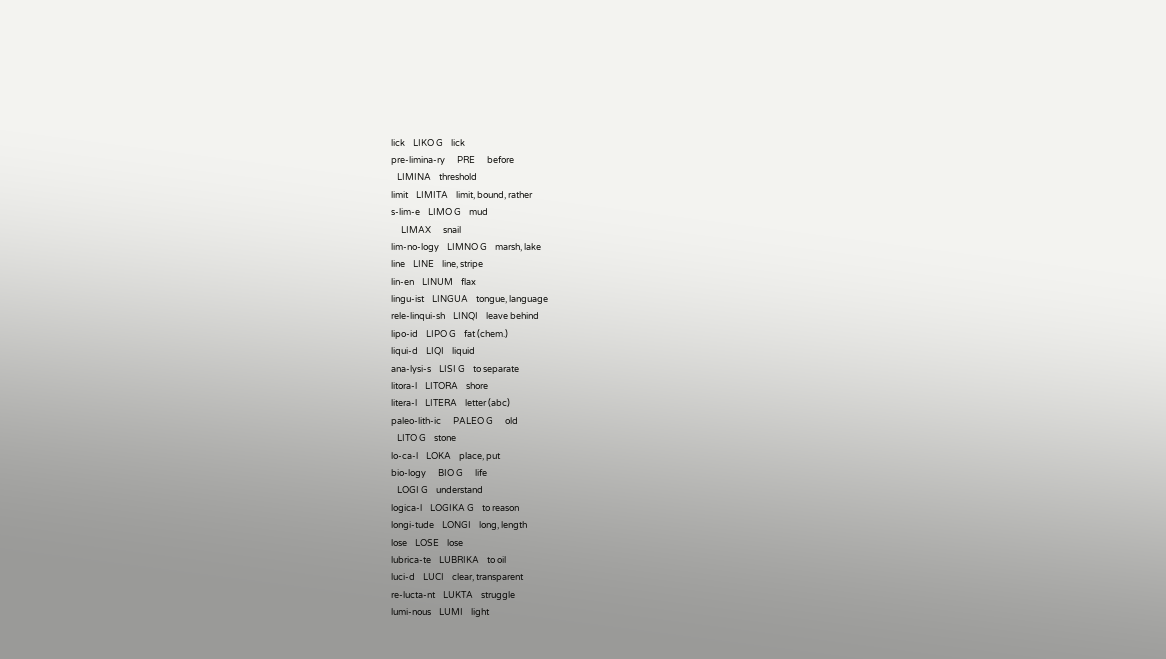lick    LIKO G    lick
pre-limina-ry      PRE      before
   LIMINA    threshold
limit    LIMITA    limit, bound, rather
s-lim-e    LIMO G    mud
     LIMAX      snail
lim-no-logy    LIMNO G    marsh, lake
line    LINE    line, stripe
lin-en    LINUM    flax
lingu-ist    LINGUA    tongue, language
rele-linqui-sh    LINQI    leave behind
lipo-id    LIPO G    fat (chem.)
liqui-d    LIQI    liquid
ana-lysi-s    LISI G    to separate
litora-l    LITORA    shore
litera-l    LITERA    letter (abc)
paleo-lith-ic      PALEO G      old
   LITO G    stone
lo-ca-l    LOKA    place, put
bio-logy      BIO G      life
   LOGI G    understand
logica-l    LOGIKA G    to reason
longi-tude    LONGI    long, length
lose    LOSE    lose
lubrica-te    LUBRIKA    to oil
luci-d    LUCI    clear, transparent
re-lucta-nt    LUKTA    struggle
lumi-nous    LUMI    light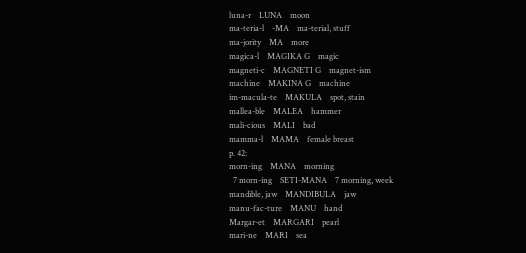luna-r    LUNA    moon
ma-teria-l    -MA    ma-terial, stuff
ma-jority    MA    more
magica-l    MAGIKA G    magic
magneti-c    MAGNETI G    magnet-ism
machine    MAKINA G    machine
im-macula-te    MAKULA    spot, stain
mallea-ble    MALEA    hammer
mali-cious    MALI    bad
mamma-l    MAMA    female breast
p. 42:
morn-ing    MANA    morning
  7 morn-ing    SETI-MANA    7 morning, week
mandible, jaw    MANDIBULA    jaw
manu-fac-ture    MANU    hand
Margar-et    MARGARI    pearl
mari-ne    MARI    sea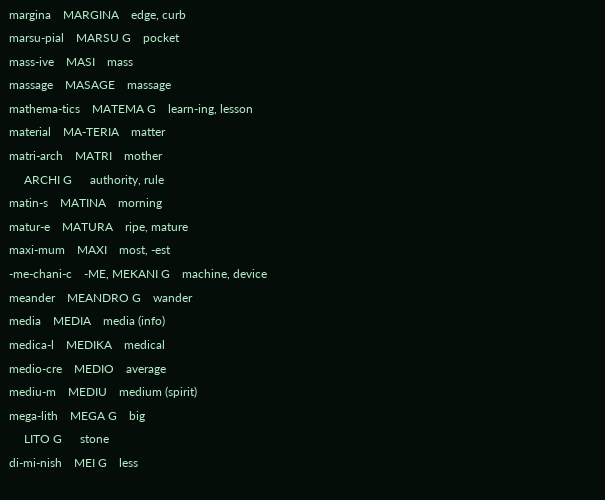margina    MARGINA    edge, curb
marsu-pial    MARSU G    pocket
mass-ive    MASI    mass
massage    MASAGE    massage
mathema-tics    MATEMA G    learn-ing, lesson
material    MA-TERIA    matter
matri-arch    MATRI    mother
     ARCHI G      authority, rule
matin-s    MATINA    morning
matur-e    MATURA    ripe, mature
maxi-mum    MAXI    most, -est
-me-chani-c    -ME, MEKANI G    machine, device
meander    MEANDRO G    wander
media    MEDIA    media (info)
medica-l    MEDIKA    medical
medio-cre    MEDIO    average
mediu-m    MEDIU    medium (spirit)
mega-lith    MEGA G    big
     LITO G      stone
di-mi-nish    MEI G    less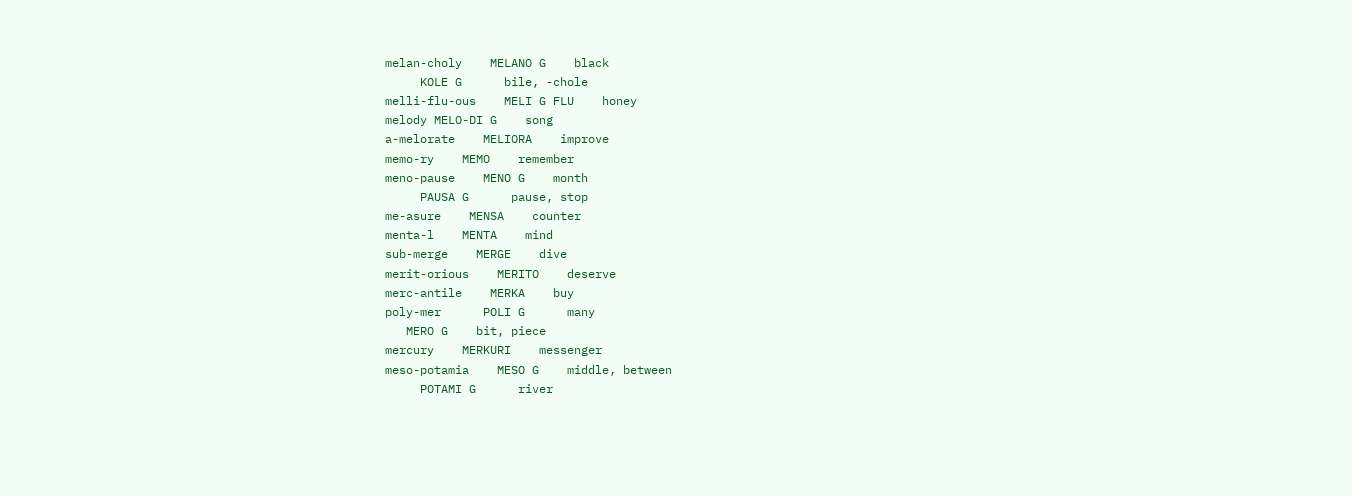melan-choly    MELANO G    black
     KOLE G      bile, -chole
melli-flu-ous    MELI G FLU    honey
melody MELO-DI G    song
a-melorate    MELIORA    improve
memo-ry    MEMO    remember
meno-pause    MENO G    month
     PAUSA G      pause, stop
me-asure    MENSA    counter
menta-l    MENTA    mind
sub-merge    MERGE    dive
merit-orious    MERITO    deserve
merc-antile    MERKA    buy
poly-mer      POLI G      many
   MERO G    bit, piece
mercury    MERKURI    messenger
meso-potamia    MESO G    middle, between
     POTAMI G      river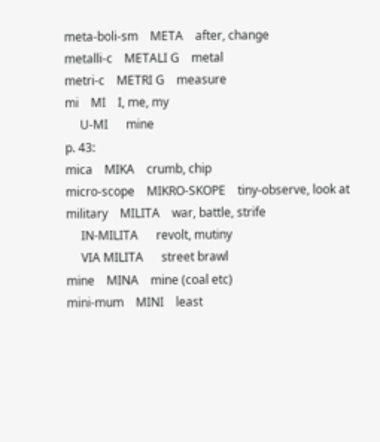meta-boli-sm    META    after, change
metalli-c    METALI G    metal
metri-c    METRI G    measure
mi    MI    I, me, my
     U-MI      mine
p. 43:
mica    MIKA    crumb, chip
micro-scope    MIKRO-SKOPE    tiny-observe, look at
military    MILITA    war, battle, strife
     IN-MILITA      revolt, mutiny
     VIA MILITA      street brawl
mine    MINA    mine (coal etc)
mini-mum    MINI    least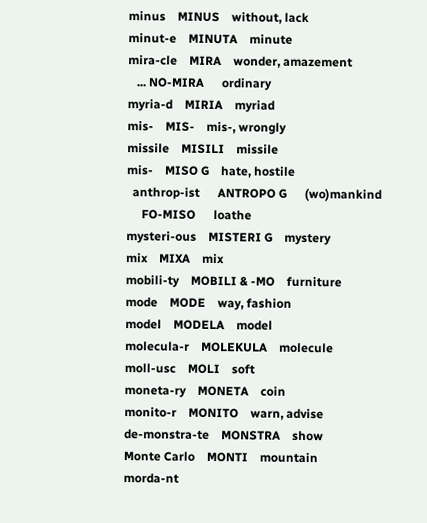minus    MINUS    without, lack
minut-e    MINUTA    minute
mira-cle    MIRA    wonder, amazement
   ... NO-MIRA      ordinary
myria-d    MIRIA    myriad
mis-    MIS-    mis-, wrongly
missile    MISILI    missile
mis-    MISO G    hate, hostile
  anthrop-ist      ANTROPO G      (wo)mankind
     FO-MISO      loathe
mysteri-ous    MISTERI G    mystery
mix    MIXA    mix
mobili-ty    MOBILI & -MO    furniture
mode    MODE    way, fashion
model    MODELA    model
molecula-r    MOLEKULA    molecule
moll-usc    MOLI    soft
moneta-ry    MONETA    coin
monito-r    MONITO    warn, advise
de-monstra-te    MONSTRA    show
Monte Carlo    MONTI    mountain
morda-nt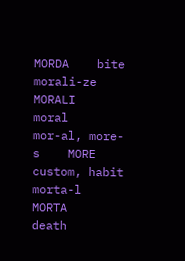MORDA    bite
morali-ze    MORALI    moral
mor-al, more-s    MORE    custom, habit
morta-l    MORTA    death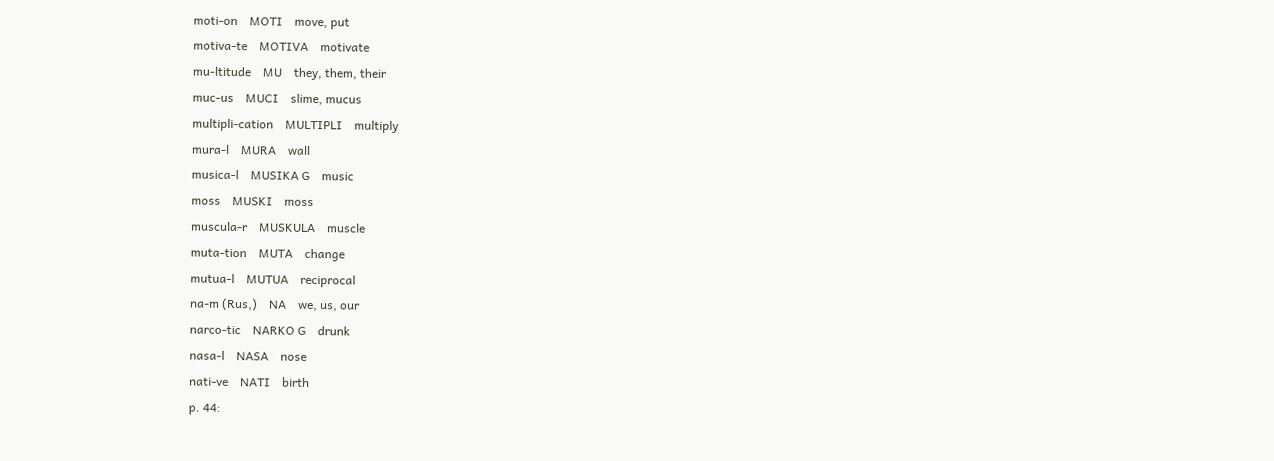moti-on    MOTI    move, put
motiva-te    MOTIVA    motivate
mu-ltitude    MU    they, them, their
muc-us    MUCI    slime, mucus
multipli-cation    MULTIPLI    multiply
mura-l    MURA    wall
musica-l    MUSIKA G    music
moss    MUSKI    moss
muscula-r    MUSKULA    muscle
muta-tion    MUTA    change
mutua-l    MUTUA    reciprocal
na-m (Rus,)    NA    we, us, our
narco-tic    NARKO G    drunk
nasa-l    NASA    nose
nati-ve    NATI    birth
p. 44: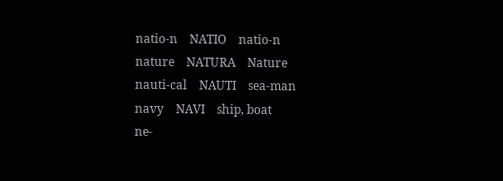natio-n    NATIO    natio-n
nature    NATURA    Nature
nauti-cal    NAUTI    sea-man
navy    NAVI    ship, boat
ne-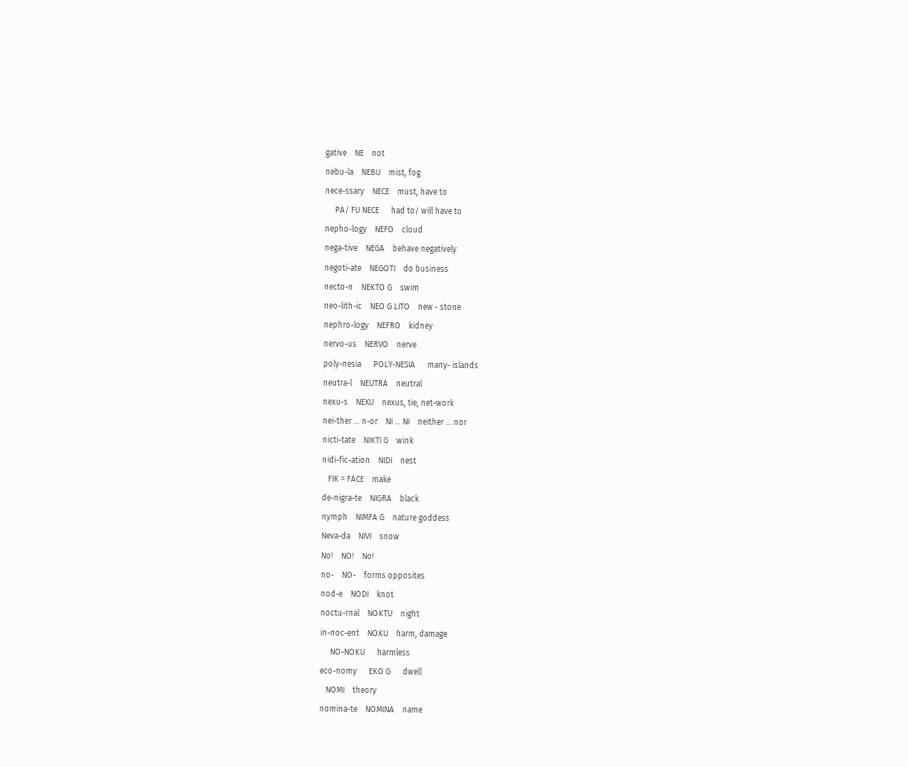gative    NE    not
nebu-la    NEBU    mist, fog
nece-ssary    NECE    must, have to
     PA/ FU NECE      had to/ will have to
nepho-logy    NEFO    cloud
nega-tive    NEGA    behave negatively
negoti-ate    NEGOTI    do business
necto-n    NEKTO G    swim
neo-lith-ic    NEO G LITO    new - stone
nephro-logy    NEFRO    kidney
nervo-us    NERVO    nerve
poly-nesia      POLY-NESIA      many- islands
neutra-l    NEUTRA    neutral
nexu-s    NEXU    nexus, tie, net-work
nei-ther ... n-or    NI ... NI    neither ... nor
nicti-tate    NIKTI G    wink
nidi-fic-ation    NIDI    nest
   FIK = FACE    make
de-nigra-te    NIGRA    black
nymph    NIMFA G    nature goddess
Neva-da    NIVI    snow
No!    NO!    No!
no-    NO-    forms opposites
nod-e    NODI    knot
noctu-rnal    NOKTU    night
in-noc-ent    NOKU    harm, damage
     NO-NOKU      harmless
eco-nomy      EKO G      dwell
   NOMI    theory
nomina-te    NOMINA    name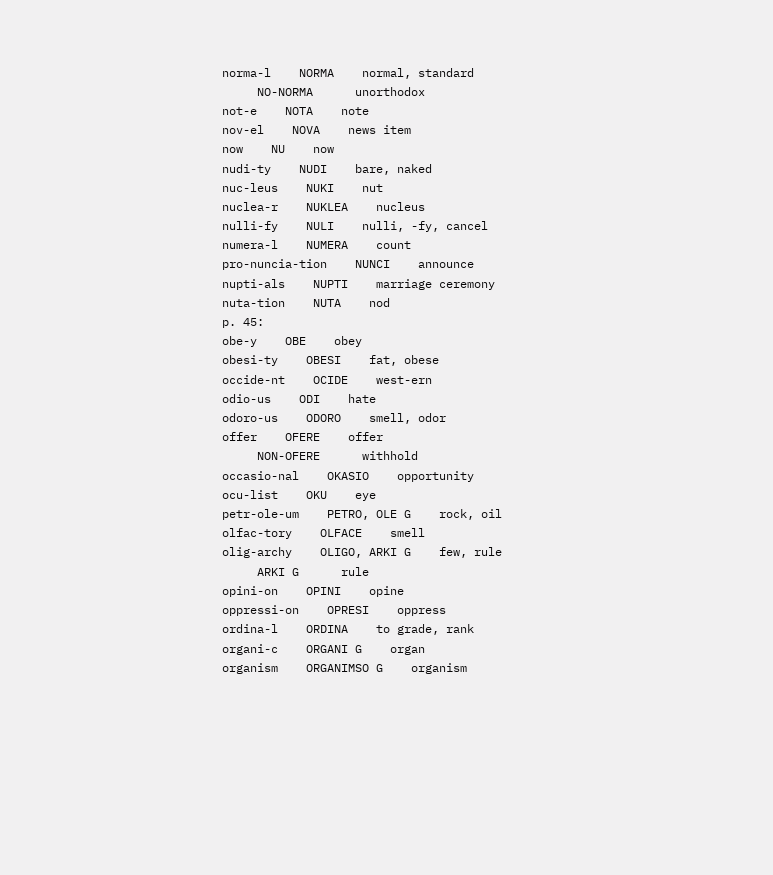norma-l    NORMA    normal, standard
     NO-NORMA      unorthodox
not-e    NOTA    note
nov-el    NOVA    news item
now    NU    now
nudi-ty    NUDI    bare, naked
nuc-leus    NUKI    nut
nuclea-r    NUKLEA    nucleus
nulli-fy    NULI    nulli, -fy, cancel
numera-l    NUMERA    count
pro-nuncia-tion    NUNCI    announce
nupti-als    NUPTI    marriage ceremony
nuta-tion    NUTA    nod
p. 45:
obe-y    OBE    obey
obesi-ty    OBESI    fat, obese
occide-nt    OCIDE    west-ern
odio-us    ODI    hate
odoro-us    ODORO    smell, odor
offer    OFERE    offer
     NON-OFERE      withhold
occasio-nal    OKASIO    opportunity
ocu-list    OKU    eye
petr-ole-um    PETRO, OLE G    rock, oil
olfac-tory    OLFACE    smell
olig-archy    OLIGO, ARKI G    few, rule
     ARKI G      rule
opini-on    OPINI    opine
oppressi-on    OPRESI    oppress
ordina-l    ORDINA    to grade, rank
organi-c    ORGANI G    organ
organism    ORGANIMSO G    organism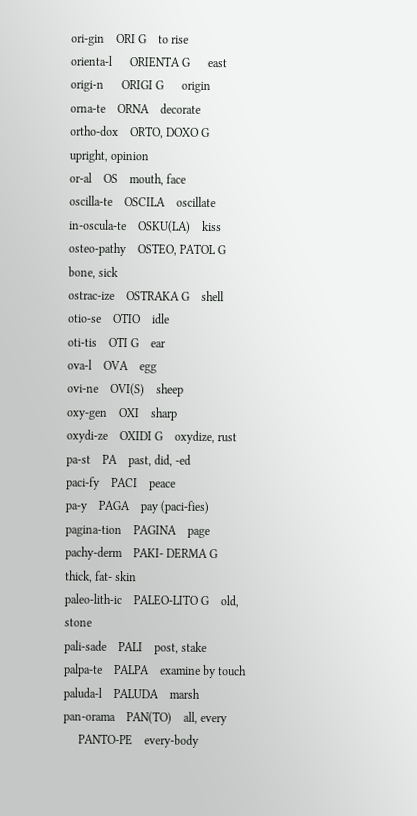ori-gin    ORI G    to rise
orienta-l      ORIENTA G      east
origi-n      ORIGI G      origin
orna-te    ORNA    decorate
ortho-dox    ORTO, DOXO G    upright, opinion
or-al    OS    mouth, face
oscilla-te    OSCILA    oscillate
in-oscula-te    OSKU(LA)    kiss
osteo-pathy    OSTEO, PATOL G    bone, sick
ostrac-ize    OSTRAKA G    shell
otio-se    OTIO    idle
oti-tis    OTI G    ear
ova-l    OVA    egg
ovi-ne    OVI(S)    sheep
oxy-gen    OXI    sharp
oxydi-ze    OXIDI G    oxydize, rust
pa-st    PA    past, did, -ed
paci-fy    PACI    peace
pa-y    PAGA    pay (paci-fies)
pagina-tion    PAGINA    page
pachy-derm    PAKI- DERMA G    thick, fat- skin
paleo-lith-ic    PALEO-LITO G    old, stone
pali-sade    PALI    post, stake
palpa-te    PALPA    examine by touch
paluda-l    PALUDA    marsh
pan-orama    PAN(TO)    all, every
     PANTO-PE    every-body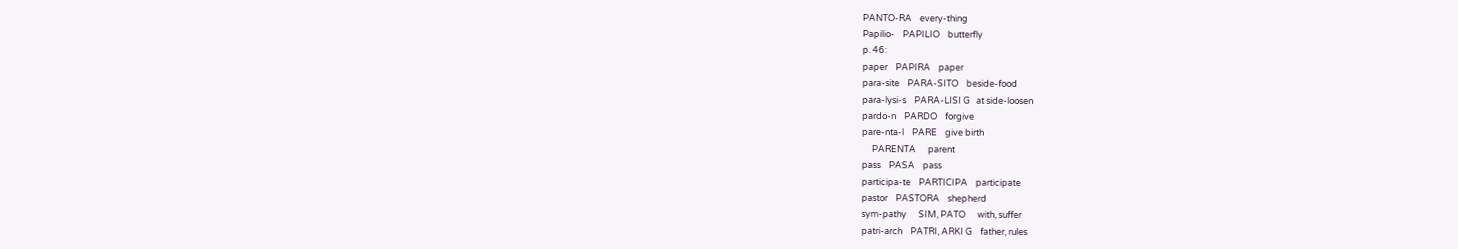PANTO-RA    every-thing
Papilio-    PAPILIO    butterfly
p. 46:
paper    PAPIRA    paper
para-site    PARA-SITO    beside-food
para-lysi-s    PARA-LISI G   at side-loosen
pardo-n    PARDO    forgive
pare-nta-l    PARE    give birth
     PARENTA      parent
pass    PASA    pass
participa-te    PARTICIPA    participate
pastor    PASTORA    shepherd
sym-pathy      SIM, PATO      with, suffer
patri-arch    PATRI, ARKI G    father, rules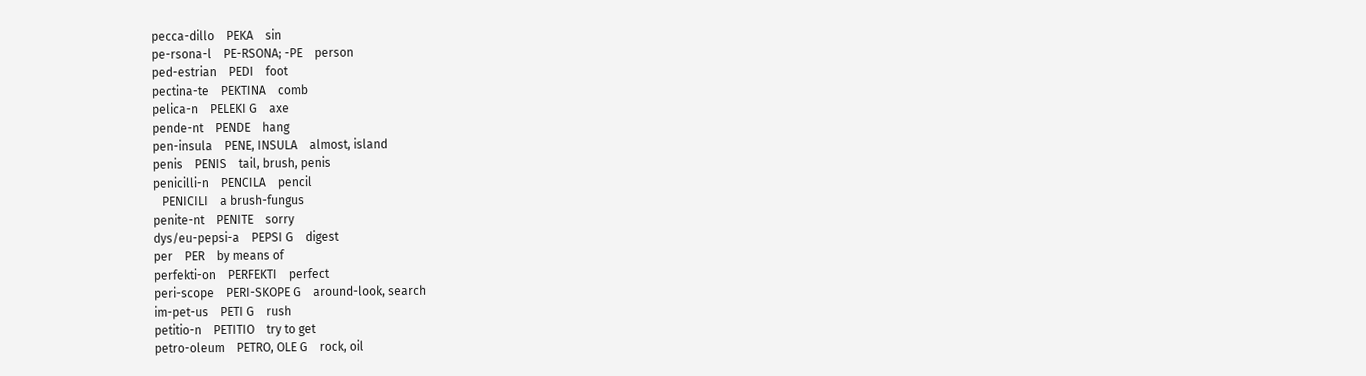pecca-dillo    PEKA    sin
pe-rsona-l    PE-RSONA; -PE    person
ped-estrian    PEDI    foot
pectina-te    PEKTINA    comb
pelica-n    PELEKI G    axe
pende-nt    PENDE    hang
pen-insula    PENE, INSULA    almost, island
penis    PENIS    tail, brush, penis
penicilli-n    PENCILA    pencil
   PENICILI    a brush-fungus
penite-nt    PENITE    sorry
dys/eu-pepsi-a    PEPSI G    digest
per    PER    by means of
perfekti-on    PERFEKTI    perfect
peri-scope    PERI-SKOPE G    around-look, search
im-pet-us    PETI G    rush
petitio-n    PETITIO    try to get
petro-oleum    PETRO, OLE G    rock, oil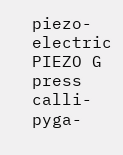piezo-electric    PIEZO G    press
calli-pyga-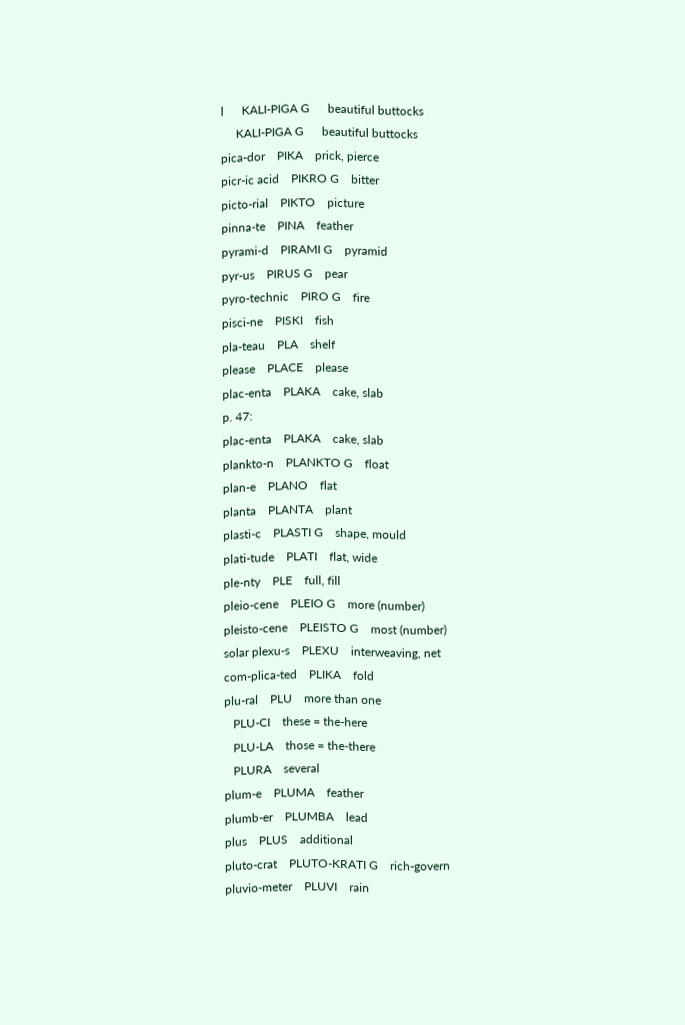l      KALI-PIGA G      beautiful buttocks
     KALI-PIGA G      beautiful buttocks
pica-dor    PIKA    prick, pierce
picr-ic acid    PIKRO G    bitter
picto-rial    PIKTO    picture
pinna-te    PINA    feather
pyrami-d    PIRAMI G    pyramid
pyr-us    PIRUS G    pear
pyro-technic    PIRO G    fire
pisci-ne    PISKI    fish
pla-teau    PLA    shelf
please    PLACE    please
plac-enta    PLAKA    cake, slab
p. 47:
plac-enta    PLAKA    cake, slab
plankto-n    PLANKTO G    float
plan-e    PLANO    flat
planta    PLANTA    plant
plasti-c    PLASTI G    shape, mould
plati-tude    PLATI    flat, wide
ple-nty    PLE    full, fill
pleio-cene    PLEIO G    more (number)
pleisto-cene    PLEISTO G    most (number)
solar plexu-s    PLEXU    interweaving, net
com-plica-ted    PLIKA    fold
plu-ral    PLU    more than one
   PLU-CI    these = the-here
   PLU-LA    those = the-there
   PLURA    several
plum-e    PLUMA    feather
plumb-er    PLUMBA    lead
plus    PLUS    additional
pluto-crat    PLUTO-KRATI G    rich-govern
pluvio-meter    PLUVI    rain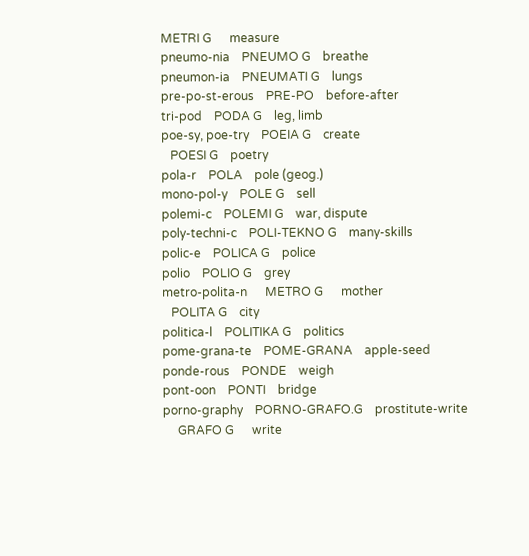METRI G      measure
pneumo-nia    PNEUMO G    breathe
pneumon-ia    PNEUMATI G    lungs
pre-po-st-erous    PRE-PO    before-after
tri-pod    PODA G    leg, limb
poe-sy, poe-try    POEIA G    create
   POESI G    poetry
pola-r    POLA    pole (geog.)
mono-pol-y    POLE G    sell
polemi-c    POLEMI G    war, dispute
poly-techni-c    POLI-TEKNO G    many-skills
polic-e    POLICA G    police
polio    POLIO G    grey
metro-polita-n      METRO G      mother
   POLITA G    city
politica-l    POLITIKA G    politics
pome-grana-te    POME-GRANA    apple-seed
ponde-rous    PONDE    weigh
pont-oon    PONTI    bridge
porno-graphy    PORNO-GRAFO.G    prostitute-write
     GRAFO G      write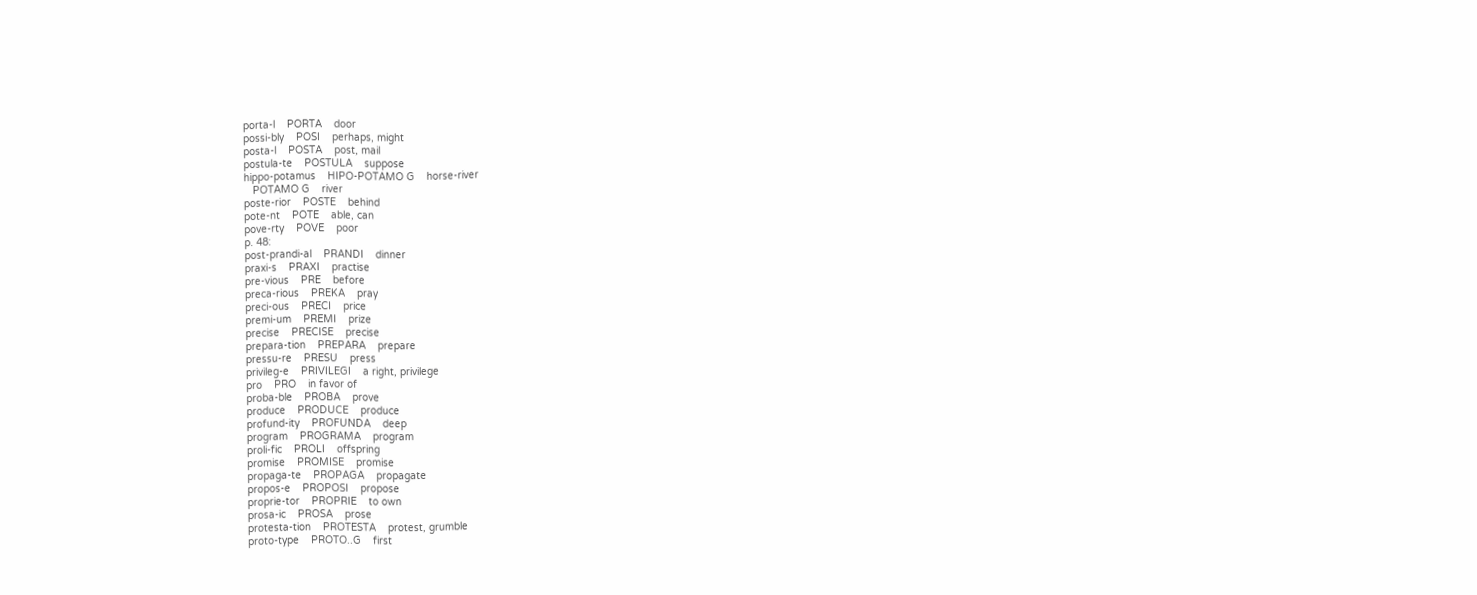porta-l    PORTA    door
possi-bly    POSI    perhaps, might
posta-l    POSTA    post, mail
postula-te    POSTULA    suppose
hippo-potamus    HIPO-POTAMO G    horse-river
   POTAMO G    river
poste-rior    POSTE    behind
pote-nt    POTE    able, can
pove-rty    POVE    poor
p. 48:
post-prandi-al    PRANDI    dinner
praxi-s    PRAXI    practise
pre-vious    PRE    before
preca-rious    PREKA    pray
preci-ous    PRECI    price
premi-um    PREMI    prize
precise    PRECISE    precise
prepara-tion    PREPARA    prepare
pressu-re    PRESU    press
privileg-e    PRIVILEGI    a right, privilege
pro    PRO    in favor of
proba-ble    PROBA    prove
produce    PRODUCE    produce
profund-ity    PROFUNDA    deep
program    PROGRAMA    program
proli-fic    PROLI    offspring
promise    PROMISE    promise
propaga-te    PROPAGA    propagate
propos-e    PROPOSI    propose
proprie-tor    PROPRIE    to own
prosa-ic    PROSA    prose
protesta-tion    PROTESTA    protest, grumble
proto-type    PROTO..G    first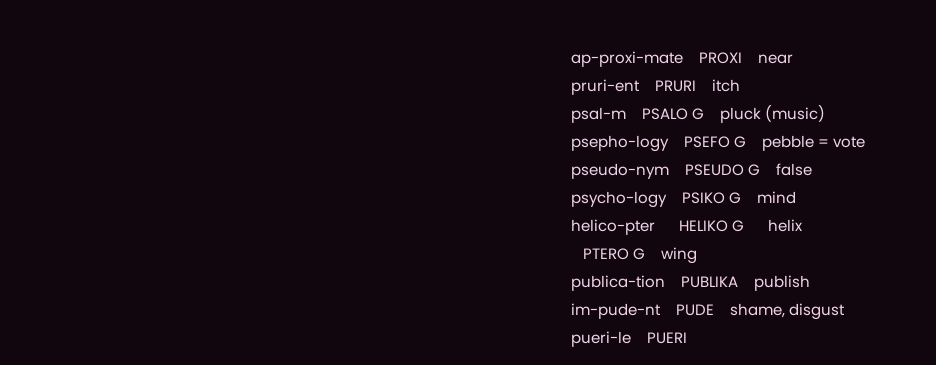ap-proxi-mate    PROXI    near
pruri-ent    PRURI    itch
psal-m    PSALO G    pluck (music)
psepho-logy    PSEFO G    pebble = vote
pseudo-nym    PSEUDO G    false
psycho-logy    PSIKO G    mind
helico-pter      HELIKO G      helix
   PTERO G    wing
publica-tion    PUBLIKA    publish
im-pude-nt    PUDE    shame, disgust
pueri-le    PUERI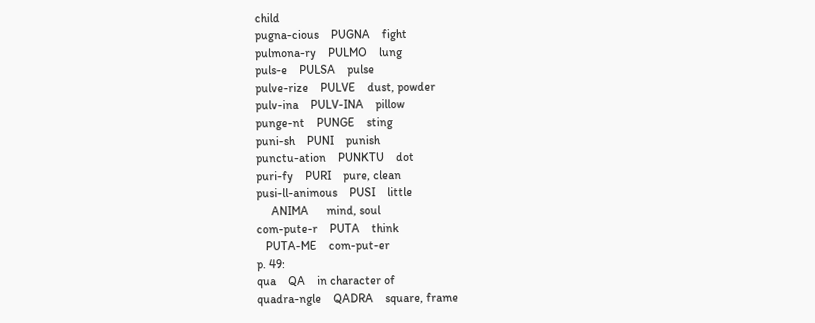child
pugna-cious    PUGNA    fight
pulmona-ry    PULMO    lung
puls-e    PULSA    pulse
pulve-rize    PULVE    dust, powder
pulv-ina    PULV-INA    pillow
punge-nt    PUNGE    sting
puni-sh    PUNI    punish
punctu-ation    PUNKTU    dot
puri-fy    PURI    pure, clean
pusi-ll-animous    PUSI    little
     ANIMA      mind, soul
com-pute-r    PUTA    think
   PUTA-ME    com-put-er
p. 49:
qua    QA    in character of
quadra-ngle    QADRA    square, frame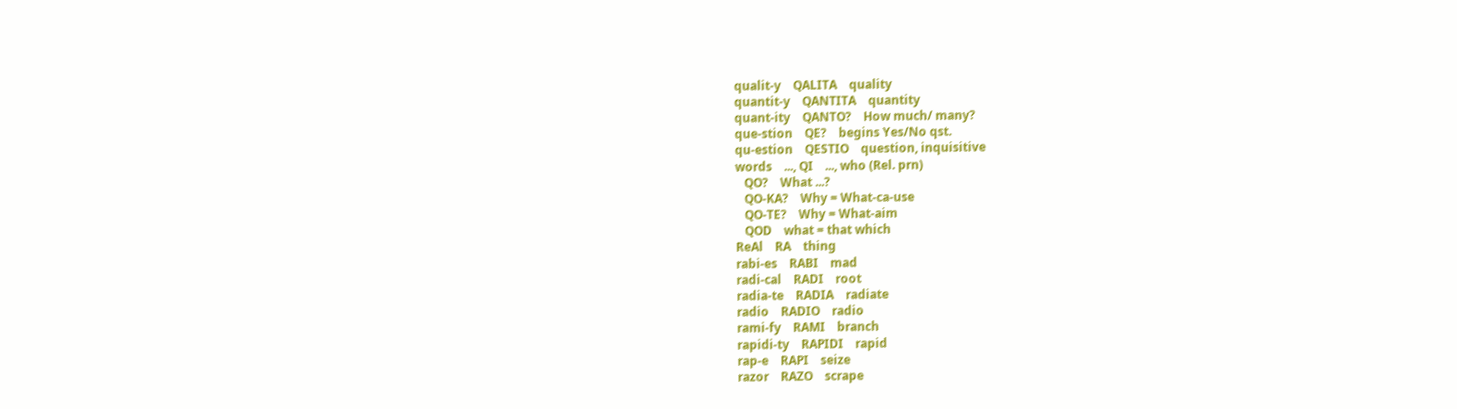qualit-y    QALITA    quality
quantit-y    QANTITA    quantity
quant-ity    QANTO?    How much/ many?
que-stion    QE?    begins Yes/No qst.
qu-estion    QESTIO    question, inquisitive
words    ..., QI    ..., who (Rel. prn)
   QO?    What ...?
   QO-KA?    Why = What-ca-use
   QO-TE?    Why = What-aim
   QOD    what = that which
ReAl    RA    thing
rabi-es    RABI    mad
radi-cal    RADI    root
radia-te    RADIA    radiate
radio    RADIO    radio
rami-fy    RAMI    branch
rapidi-ty    RAPIDI    rapid
rap-e    RAPI    seize
razor    RAZO    scrape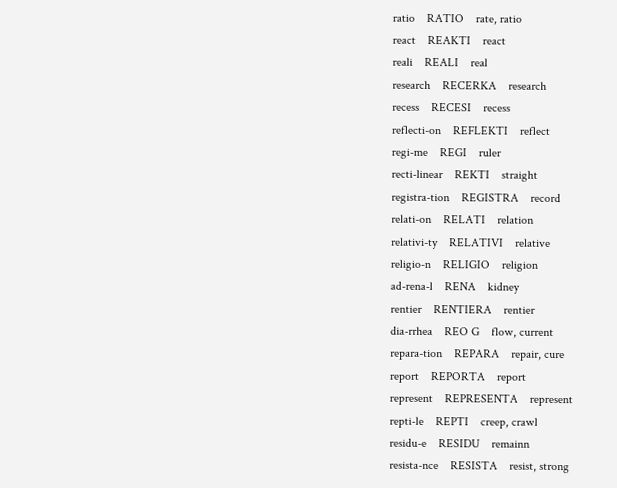ratio    RATIO    rate, ratio
react    REAKTI    react
reali    REALI    real
research    RECERKA    research
recess    RECESI    recess
reflecti-on    REFLEKTI    reflect
regi-me    REGI    ruler
recti-linear    REKTI    straight
registra-tion    REGISTRA    record
relati-on    RELATI    relation
relativi-ty    RELATIVI    relative
religio-n    RELIGIO    religion
ad-rena-l    RENA    kidney
rentier    RENTIERA    rentier
dia-rrhea    REO G    flow, current
repara-tion    REPARA    repair, cure
report    REPORTA    report
represent    REPRESENTA    represent
repti-le    REPTI    creep, crawl
residu-e    RESIDU    remainn
resista-nce    RESISTA    resist, strong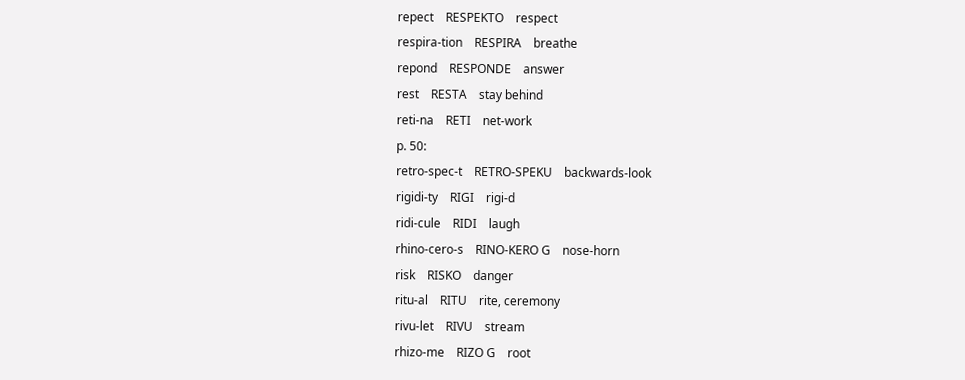repect    RESPEKTO    respect
respira-tion    RESPIRA    breathe
repond    RESPONDE    answer
rest    RESTA    stay behind
reti-na    RETI    net-work
p. 50:
retro-spec-t    RETRO-SPEKU    backwards-look
rigidi-ty    RIGI    rigi-d
ridi-cule    RIDI    laugh
rhino-cero-s    RINO-KERO G    nose-horn
risk    RISKO    danger
ritu-al    RITU    rite, ceremony
rivu-let    RIVU    stream
rhizo-me    RIZO G    root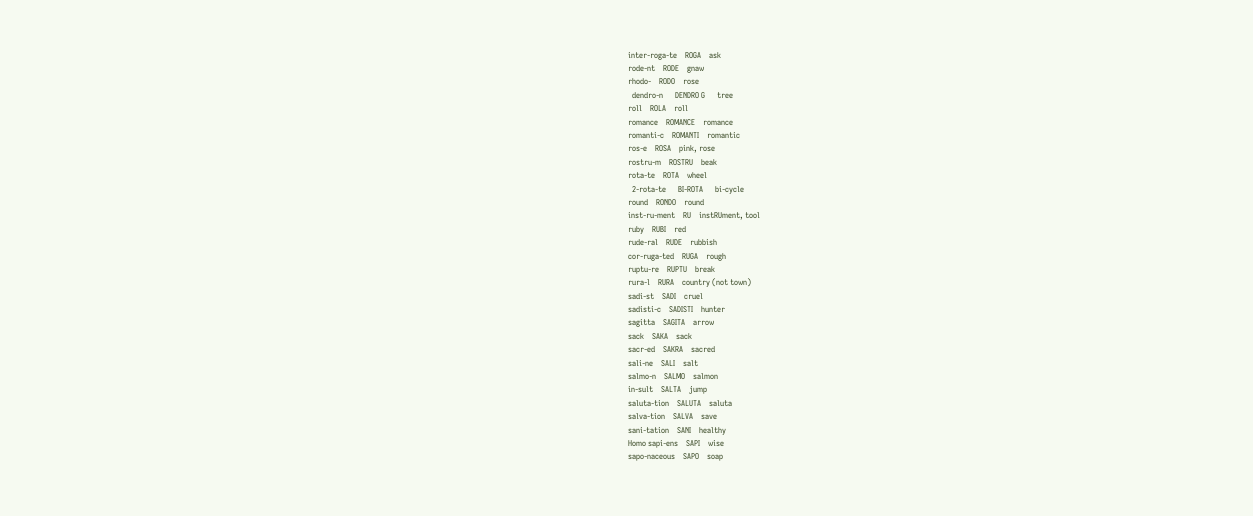inter-roga-te    ROGA    ask
rode-nt    RODE    gnaw
rhodo-    RODO    rose
  dendro-n      DENDRO G      tree
roll    ROLA    roll
romance    ROMANCE    romance
romanti-c    ROMANTI    romantic
ros-e    ROSA    pink, rose
rostru-m    ROSTRU    beak
rota-te    ROTA    wheel
  2-rota-te      BI-ROTA      bi-cycle
round    RONDO    round
inst-ru-ment    RU    instRUment, tool
ruby    RUBI    red
rude-ral    RUDE    rubbish
cor-ruga-ted    RUGA    rough
ruptu-re    RUPTU    break
rura-l    RURA    country (not town)
sadi-st    SADI    cruel
sadisti-c    SADISTI    hunter
sagitta    SAGITA    arrow
sack    SAKA    sack
sacr-ed    SAKRA    sacred
sali-ne    SALI    salt
salmo-n    SALMO    salmon
in-sult    SALTA    jump
saluta-tion    SALUTA    saluta
salva-tion    SALVA    save
sani-tation    SANI    healthy
Homo sapi-ens    SAPI    wise
sapo-naceous    SAPO    soap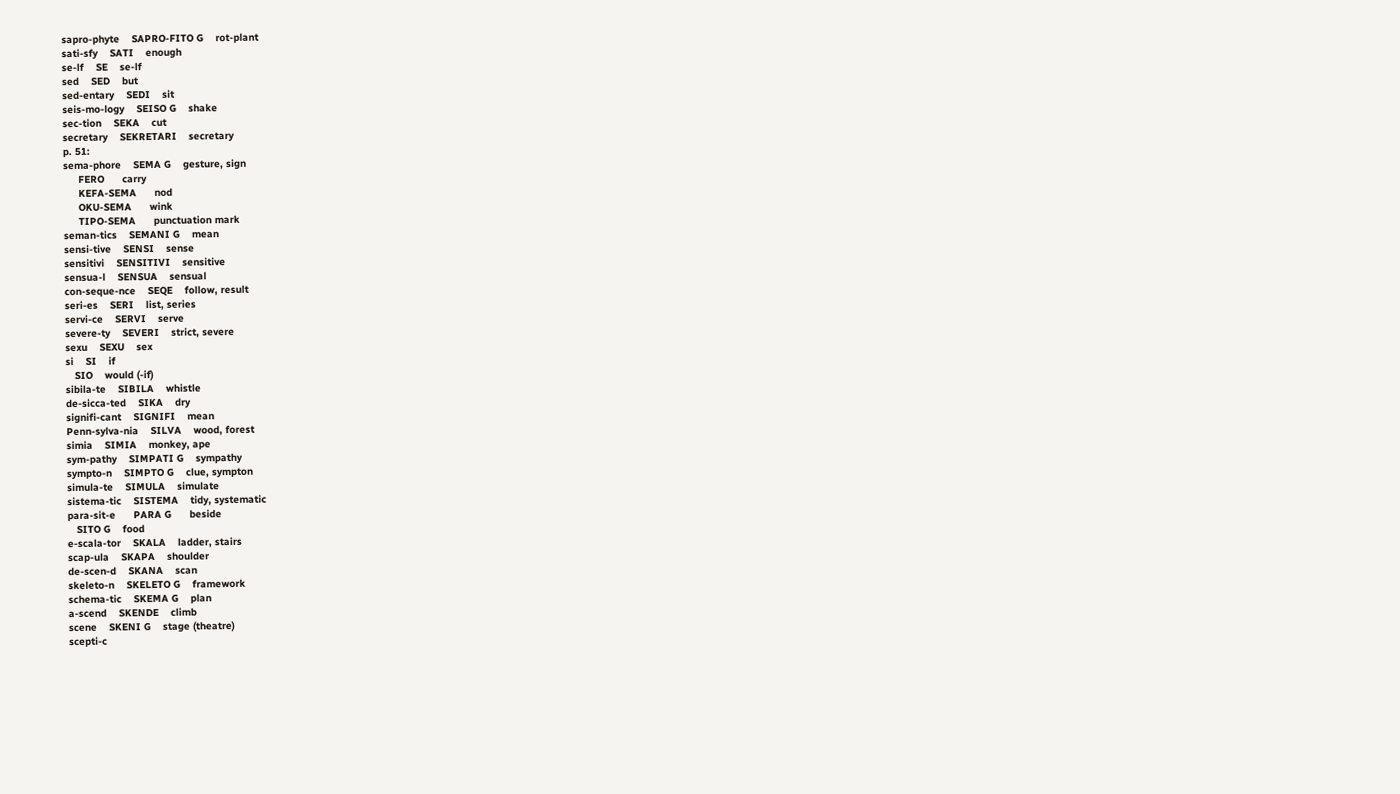sapro-phyte    SAPRO-FITO G    rot-plant
sati-sfy    SATI    enough
se-lf    SE    se-lf
sed    SED    but
sed-entary    SEDI    sit
seis-mo-logy    SEISO G    shake
sec-tion    SEKA    cut
secretary    SEKRETARI    secretary
p. 51:
sema-phore    SEMA G    gesture, sign
     FERO      carry
     KEFA-SEMA      nod
     OKU-SEMA      wink
     TIPO-SEMA      punctuation mark
seman-tics    SEMANI G    mean
sensi-tive    SENSI    sense
sensitivi    SENSITIVI    sensitive
sensua-l    SENSUA    sensual
con-seque-nce    SEQE    follow, result
seri-es    SERI    list, series
servi-ce    SERVI    serve
severe-ty    SEVERI    strict, severe
sexu    SEXU    sex
si    SI    if
   SIO    would (-if)
sibila-te    SIBILA    whistle
de-sicca-ted    SIKA    dry
signifi-cant    SIGNIFI    mean
Penn-sylva-nia    SILVA    wood, forest
simia    SIMIA    monkey, ape
sym-pathy    SIMPATI G    sympathy
sympto-n    SIMPTO G    clue, sympton
simula-te    SIMULA    simulate
sistema-tic    SISTEMA    tidy, systematic
para-sit-e      PARA G      beside
   SITO G    food
e-scala-tor    SKALA    ladder, stairs
scap-ula    SKAPA    shoulder
de-scen-d    SKANA    scan
skeleto-n    SKELETO G    framework
schema-tic    SKEMA G    plan
a-scend    SKENDE    climb
scene    SKENI G    stage (theatre)
scepti-c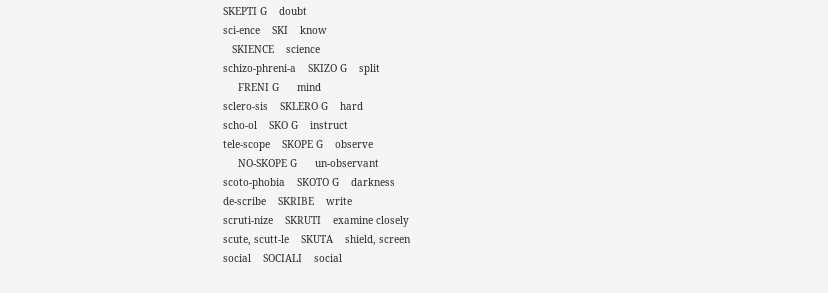SKEPTI G    doubt
sci-ence    SKI    know
   SKIENCE    science
schizo-phreni-a    SKIZO G    split
     FRENI G      mind
sclero-sis    SKLERO G    hard
scho-ol    SKO G    instruct
tele-scope    SKOPE G    observe
     NO-SKOPE G      un-observant
scoto-phobia    SKOTO G    darkness
de-scribe    SKRIBE    write
scruti-nize    SKRUTI    examine closely
scute, scutt-le    SKUTA    shield, screen
social    SOCIALI    social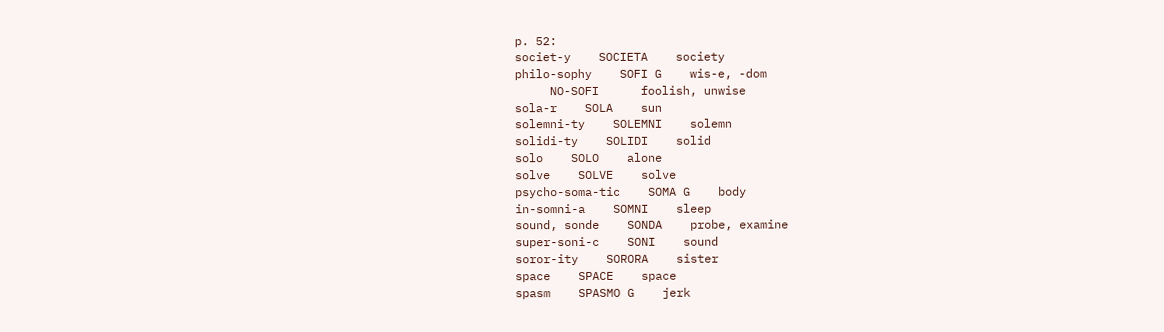p. 52:
societ-y    SOCIETA    society
philo-sophy    SOFI G    wis-e, -dom
     NO-SOFI      foolish, unwise
sola-r    SOLA    sun
solemni-ty    SOLEMNI    solemn
solidi-ty    SOLIDI    solid
solo    SOLO    alone
solve    SOLVE    solve
psycho-soma-tic    SOMA G    body
in-somni-a    SOMNI    sleep
sound, sonde    SONDA    probe, examine
super-soni-c    SONI    sound
soror-ity    SORORA    sister
space    SPACE    space
spasm    SPASMO G    jerk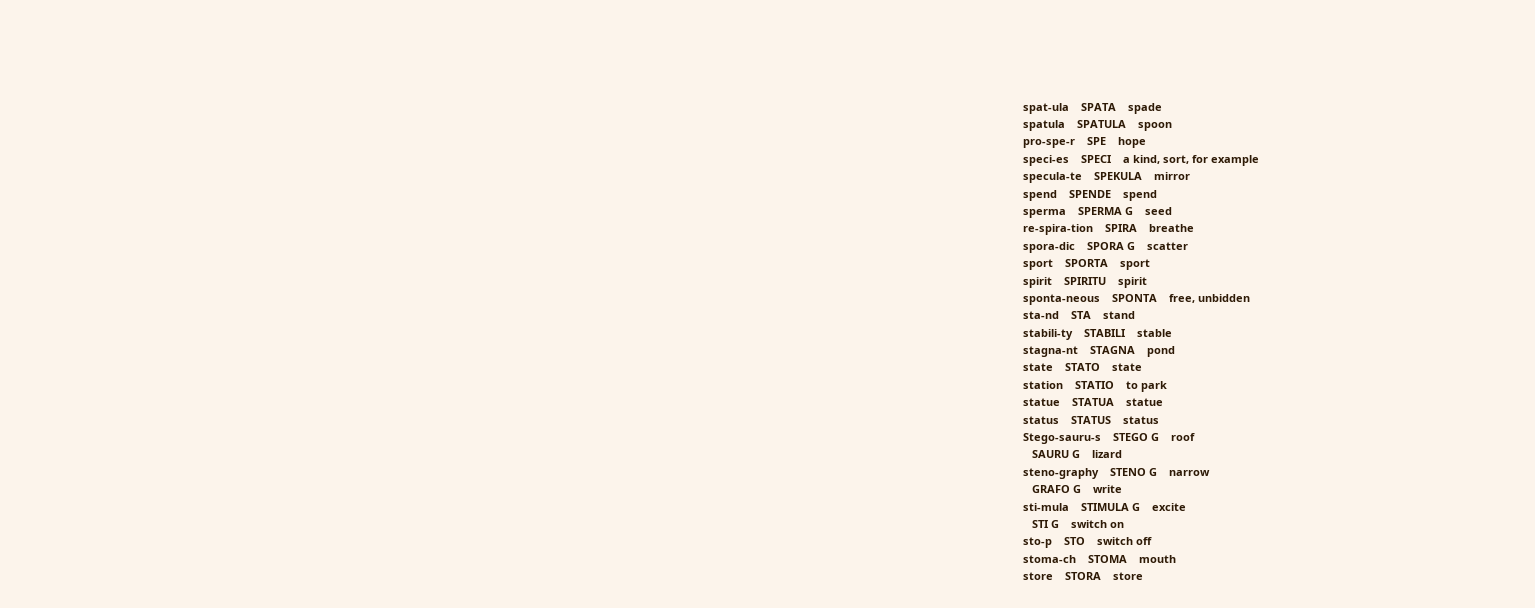spat-ula    SPATA    spade
spatula    SPATULA    spoon
pro-spe-r    SPE    hope
speci-es    SPECI    a kind, sort, for example
specula-te    SPEKULA    mirror
spend    SPENDE    spend
sperma    SPERMA G    seed
re-spira-tion    SPIRA    breathe
spora-dic    SPORA G    scatter
sport    SPORTA    sport
spirit    SPIRITU    spirit
sponta-neous    SPONTA    free, unbidden
sta-nd    STA    stand
stabili-ty    STABILI    stable
stagna-nt    STAGNA    pond
state    STATO    state
station    STATIO    to park
statue    STATUA    statue
status    STATUS    status
Stego-sauru-s    STEGO G    roof
   SAURU G    lizard
steno-graphy    STENO G    narrow
   GRAFO G    write
sti-mula    STIMULA G    excite
   STI G    switch on
sto-p    STO    switch off
stoma-ch    STOMA    mouth
store    STORA    store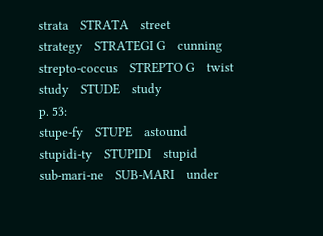strata    STRATA    street
strategy    STRATEGI G    cunning
strepto-coccus    STREPTO G    twist
study    STUDE    study
p. 53:
stupe-fy    STUPE    astound
stupidi-ty    STUPIDI    stupid
sub-mari-ne    SUB-MARI    under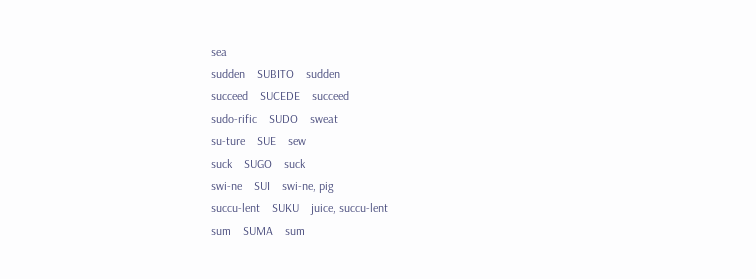sea
sudden    SUBITO    sudden
succeed    SUCEDE    succeed
sudo-rific    SUDO    sweat
su-ture    SUE    sew
suck    SUGO    suck
swi-ne    SUI    swi-ne, pig
succu-lent    SUKU    juice, succu-lent
sum    SUMA    sum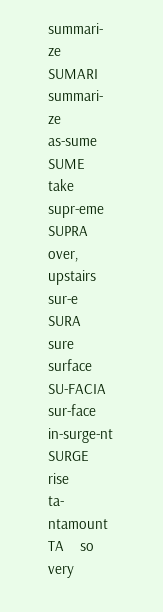summari-ze    SUMARI    summari-ze
as-sume    SUME    take
supr-eme    SUPRA    over, upstairs
sur-e    SURA    sure
surface    SU-FACIA    sur-face
in-surge-nt    SURGE    rise
ta-ntamount    TA    so very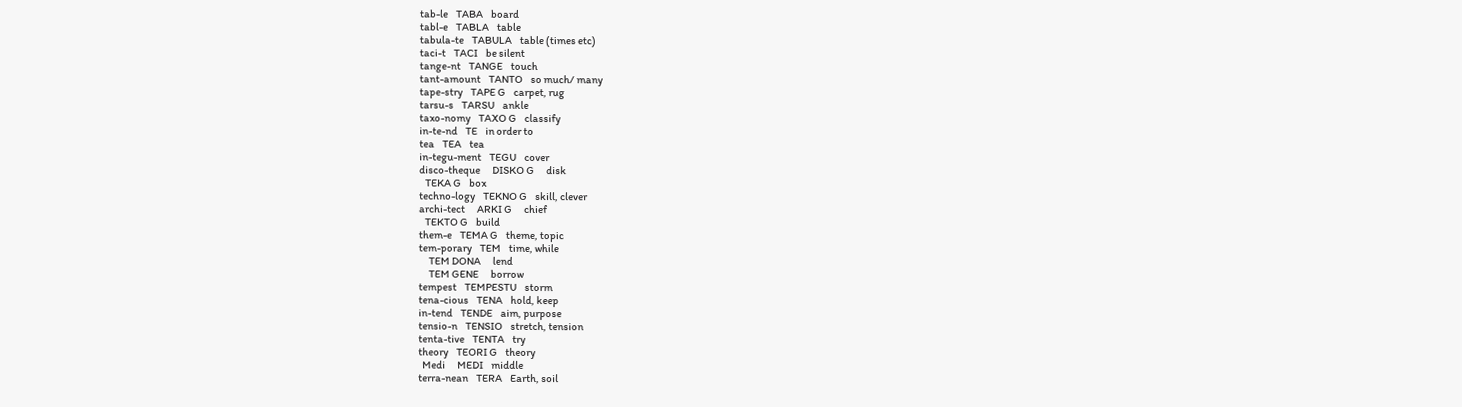tab-le    TABA    board
tabl-e    TABLA    table
tabula-te    TABULA    table (times etc)
taci-t    TACI    be silent
tange-nt    TANGE    touch
tant-amount    TANTO    so much/ many
tape-stry    TAPE G    carpet, rug
tarsu-s    TARSU    ankle
taxo-nomy    TAXO G    classify
in-te-nd    TE    in order to
tea    TEA    tea
in-tegu-ment    TEGU    cover
disco-theque      DISKO G      disk
   TEKA G    box
techno-logy    TEKNO G    skill, clever
archi-tect      ARKI G      chief
   TEKTO G    build
them-e    TEMA G    theme, topic
tem-porary    TEM    time, while
     TEM DONA      lend
     TEM GENE      borrow
tempest    TEMPESTU    storm
tena-cious    TENA    hold, keep
in-tend    TENDE    aim, purpose
tensio-n    TENSIO    stretch, tension
tenta-tive    TENTA    try
theory    TEORI G    theory
  Medi      MEDI    middle
terra-nean    TERA    Earth, soil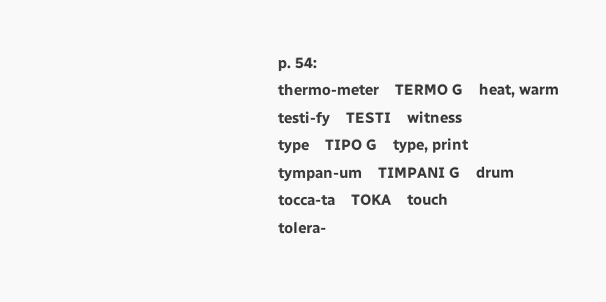p. 54:
thermo-meter    TERMO G    heat, warm
testi-fy    TESTI    witness
type    TIPO G    type, print
tympan-um    TIMPANI G    drum
tocca-ta    TOKA    touch
tolera-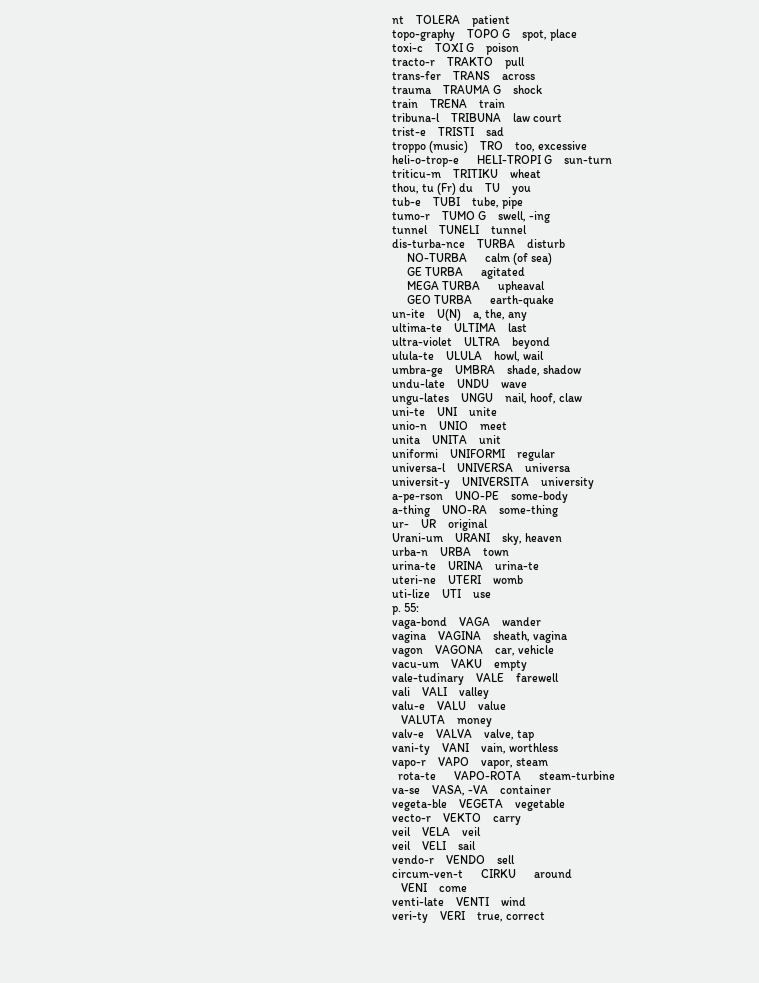nt    TOLERA    patient
topo-graphy    TOPO G    spot, place
toxi-c    TOXI G    poison
tracto-r    TRAKTO    pull
trans-fer    TRANS    across
trauma    TRAUMA G    shock
train    TRENA    train
tribuna-l    TRIBUNA    law court
trist-e    TRISTI    sad
troppo (music)    TRO    too, excessive
heli-o-trop-e      HELI-TROPI G    sun-turn
triticu-m    TRITIKU    wheat
thou, tu (Fr) du    TU    you
tub-e    TUBI    tube, pipe
tumo-r    TUMO G    swell, -ing
tunnel    TUNELI    tunnel
dis-turba-nce    TURBA    disturb
     NO-TURBA      calm (of sea)
     GE TURBA      agitated
     MEGA TURBA      upheaval
     GEO TURBA      earth-quake
un-ite    U(N)    a, the, any
ultima-te    ULTIMA    last
ultra-violet    ULTRA    beyond
ulula-te    ULULA    howl, wail
umbra-ge    UMBRA    shade, shadow
undu-late    UNDU    wave
ungu-lates    UNGU    nail, hoof, claw
uni-te    UNI    unite
unio-n    UNIO    meet
unita    UNITA    unit
uniformi    UNIFORMI    regular
universa-l    UNIVERSA    universa
universit-y    UNIVERSITA    university
a-pe-rson    UNO-PE    some-body
a-thing    UNO-RA    some-thing
ur-    UR    original
Urani-um    URANI    sky, heaven
urba-n    URBA    town
urina-te    URINA    urina-te
uteri-ne    UTERI    womb
uti-lize    UTI    use
p. 55:
vaga-bond    VAGA    wander
vagina    VAGINA    sheath, vagina
vagon    VAGONA    car, vehicle
vacu-um    VAKU    empty
vale-tudinary    VALE    farewell
vali    VALI    valley
valu-e    VALU    value
   VALUTA    money
valv-e    VALVA    valve, tap
vani-ty    VANI    vain, worthless
vapo-r    VAPO    vapor, steam
  rota-te      VAPO-ROTA      steam-turbine
va-se    VASA, -VA    container
vegeta-ble    VEGETA    vegetable
vecto-r    VEKTO    carry
veil    VELA    veil
veil    VELI    sail
vendo-r    VENDO    sell
circum-ven-t      CIRKU      around
   VENI    come
venti-late    VENTI    wind
veri-ty    VERI    true, correct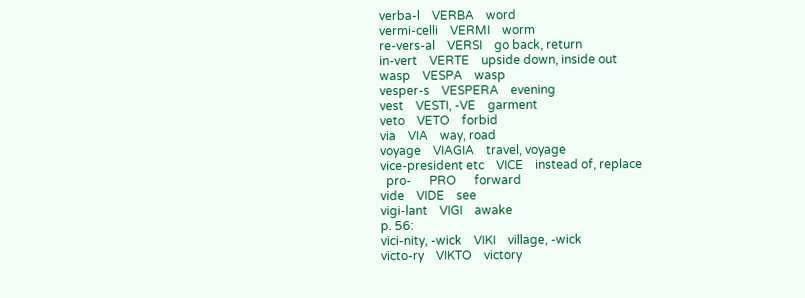verba-l    VERBA    word
vermi-celli    VERMI    worm
re-vers-al    VERSI    go back, return
in-vert    VERTE    upside down, inside out
wasp    VESPA    wasp
vesper-s    VESPERA    evening
vest    VESTI, -VE    garment
veto    VETO    forbid
via    VIA    way, road
voyage    VIAGIA    travel, voyage
vice-president etc    VICE    instead of, replace
  pro-      PRO      forward
vide    VIDE    see
vigi-lant    VIGI    awake
p. 56:
vici-nity, -wick    VIKI    village, -wick
victo-ry    VIKTO    victory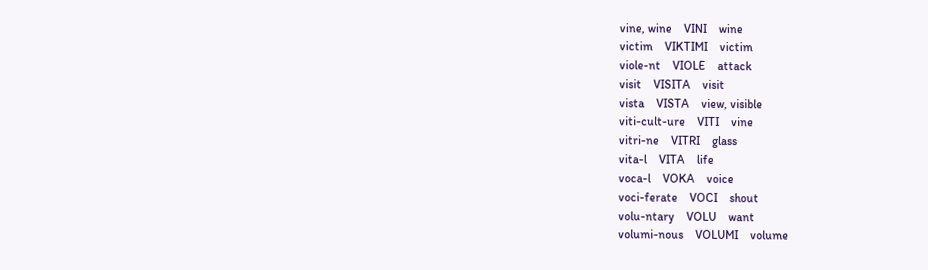vine, wine    VINI    wine
victim    VIKTIMI    victim
viole-nt    VIOLE    attack
visit    VISITA    visit
vista    VISTA    view, visible
viti-cult-ure    VITI    vine
vitri-ne    VITRI    glass
vita-l    VITA    life
voca-l    VOKA    voice
voci-ferate    VOCI    shout
volu-ntary    VOLU    want
volumi-nous    VOLUMI    volume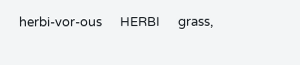herbi-vor-ous      HERBI      grass,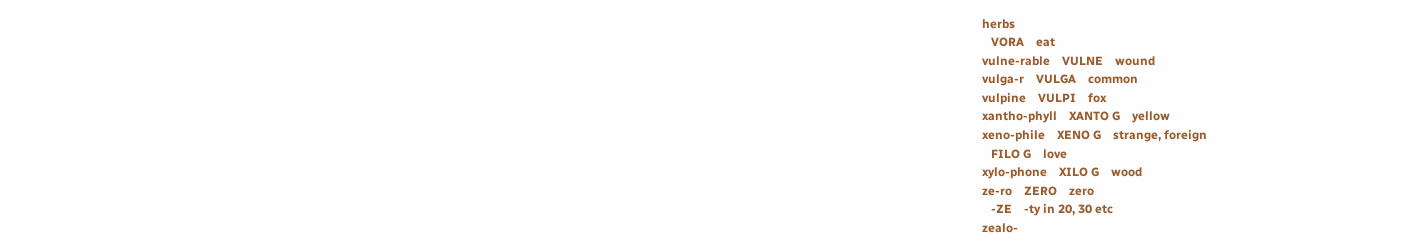herbs
   VORA    eat
vulne-rable    VULNE    wound
vulga-r    VULGA    common
vulpine    VULPI    fox
xantho-phyll    XANTO G    yellow
xeno-phile    XENO G    strange, foreign
   FILO G    love
xylo-phone    XILO G    wood
ze-ro    ZERO    zero
   -ZE    -ty in 20, 30 etc
zealo-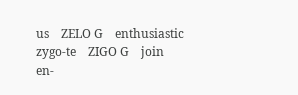us    ZELO G    enthusiastic
zygo-te    ZIGO G    join
en-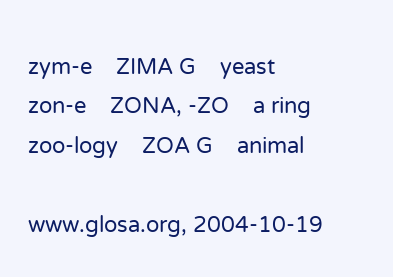zym-e    ZIMA G    yeast
zon-e    ZONA, -ZO    a ring
zoo-logy    ZOA G    animal

www.glosa.org, 2004-10-19